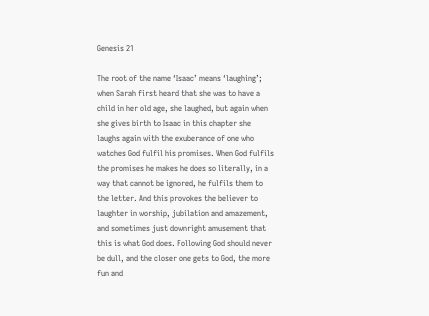Genesis 21

The root of the name ‘Isaac’ means ‘laughing’; when Sarah first heard that she was to have a child in her old age, she laughed, but again when she gives birth to Isaac in this chapter she laughs again with the exuberance of one who watches God fulfil his promises. When God fulfils the promises he makes he does so literally, in a way that cannot be ignored, he fulfils them to the letter. And this provokes the believer to laughter in worship, jubilation and amazement, and sometimes just downright amusement that this is what God does. Following God should never be dull, and the closer one gets to God, the more fun and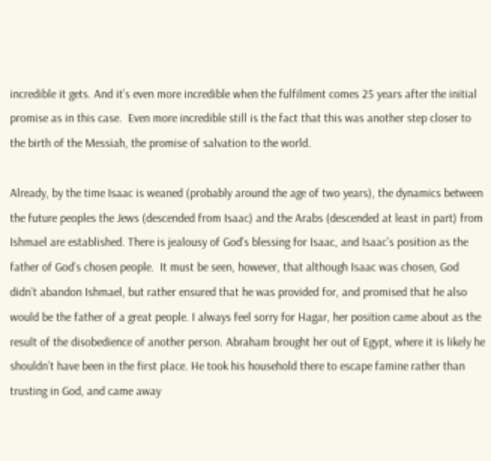incredible it gets. And it’s even more incredible when the fulfilment comes 25 years after the initial promise as in this case.  Even more incredible still is the fact that this was another step closer to the birth of the Messiah, the promise of salvation to the world.

Already, by the time Isaac is weaned (probably around the age of two years), the dynamics between the future peoples the Jews (descended from Isaac) and the Arabs (descended at least in part) from Ishmael are established. There is jealousy of God’s blessing for Isaac, and Isaac’s position as the father of God’s chosen people.  It must be seen, however, that although Isaac was chosen, God didn’t abandon Ishmael, but rather ensured that he was provided for, and promised that he also would be the father of a great people. I always feel sorry for Hagar, her position came about as the result of the disobedience of another person. Abraham brought her out of Egypt, where it is likely he shouldn’t have been in the first place. He took his household there to escape famine rather than trusting in God, and came away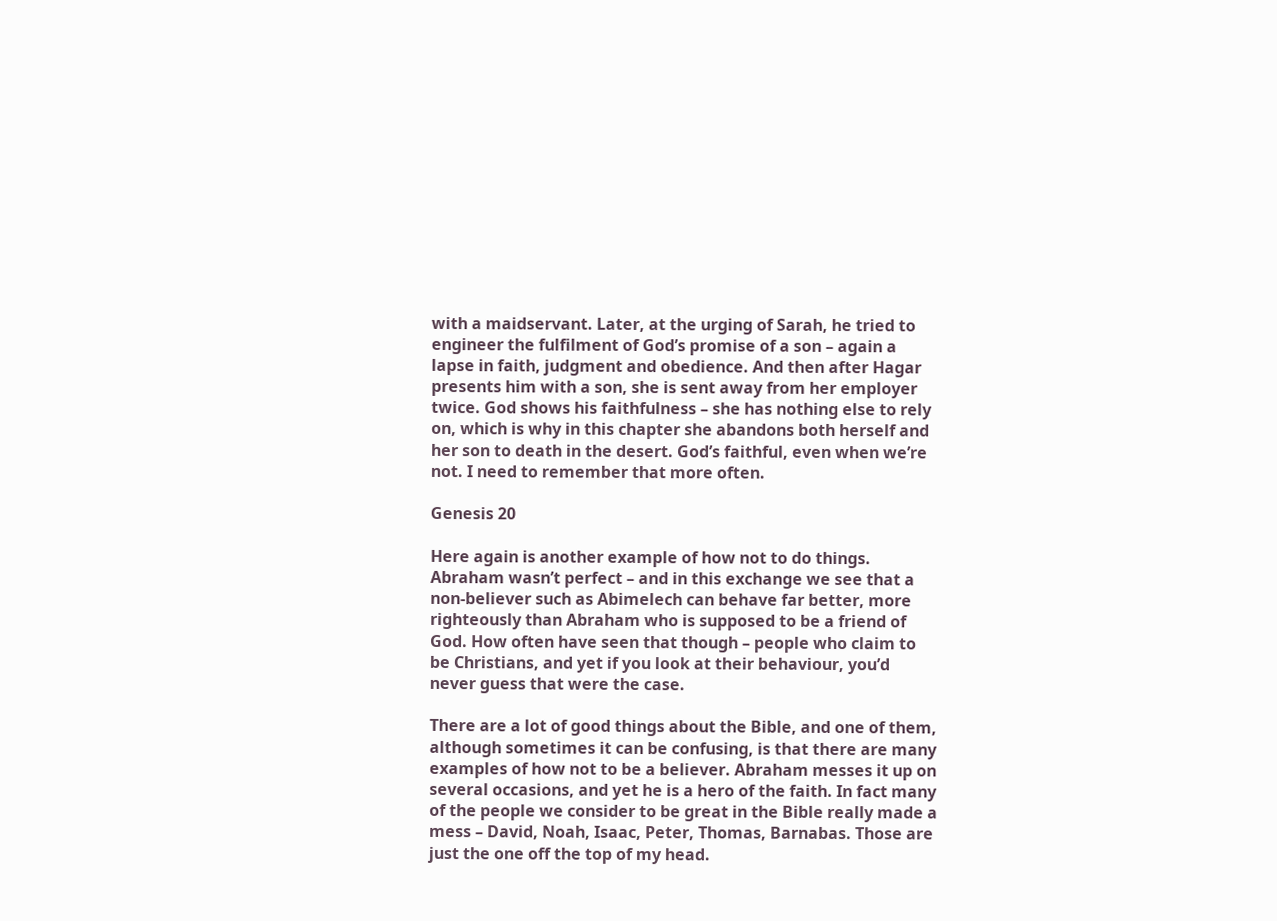with a maidservant. Later, at the urging of Sarah, he tried to engineer the fulfilment of God’s promise of a son – again a lapse in faith, judgment and obedience. And then after Hagar presents him with a son, she is sent away from her employer twice. God shows his faithfulness – she has nothing else to rely on, which is why in this chapter she abandons both herself and her son to death in the desert. God’s faithful, even when we’re not. I need to remember that more often.

Genesis 20

Here again is another example of how not to do things. Abraham wasn’t perfect – and in this exchange we see that a non-believer such as Abimelech can behave far better, more righteously than Abraham who is supposed to be a friend of God. How often have seen that though – people who claim to be Christians, and yet if you look at their behaviour, you’d never guess that were the case.

There are a lot of good things about the Bible, and one of them, although sometimes it can be confusing, is that there are many examples of how not to be a believer. Abraham messes it up on several occasions, and yet he is a hero of the faith. In fact many of the people we consider to be great in the Bible really made a mess – David, Noah, Isaac, Peter, Thomas, Barnabas. Those are just the one off the top of my head.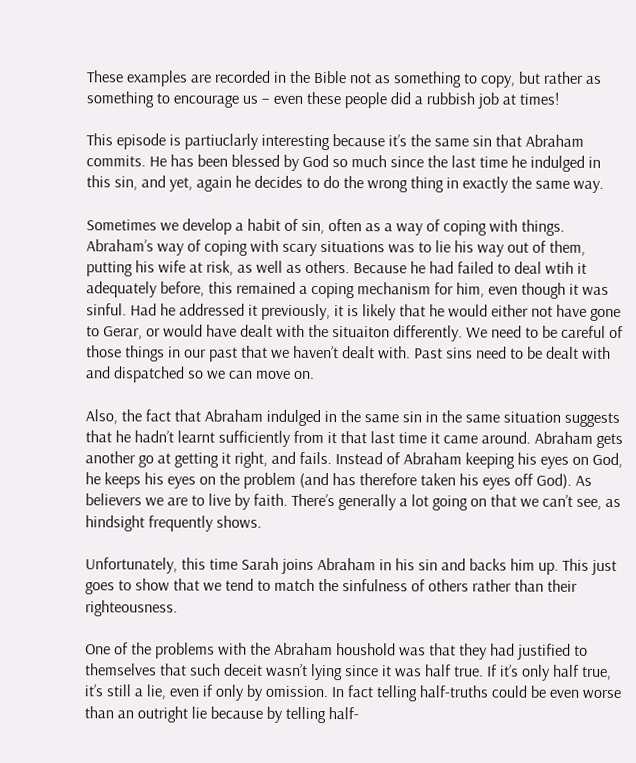These examples are recorded in the Bible not as something to copy, but rather as something to encourage us – even these people did a rubbish job at times!

This episode is partiuclarly interesting because it’s the same sin that Abraham commits. He has been blessed by God so much since the last time he indulged in this sin, and yet, again he decides to do the wrong thing in exactly the same way.

Sometimes we develop a habit of sin, often as a way of coping with things. Abraham’s way of coping with scary situations was to lie his way out of them, putting his wife at risk, as well as others. Because he had failed to deal wtih it adequately before, this remained a coping mechanism for him, even though it was sinful. Had he addressed it previously, it is likely that he would either not have gone to Gerar, or would have dealt with the situaiton differently. We need to be careful of those things in our past that we haven’t dealt with. Past sins need to be dealt with and dispatched so we can move on.

Also, the fact that Abraham indulged in the same sin in the same situation suggests that he hadn’t learnt sufficiently from it that last time it came around. Abraham gets another go at getting it right, and fails. Instead of Abraham keeping his eyes on God, he keeps his eyes on the problem (and has therefore taken his eyes off God). As believers we are to live by faith. There’s generally a lot going on that we can’t see, as hindsight frequently shows.

Unfortunately, this time Sarah joins Abraham in his sin and backs him up. This just goes to show that we tend to match the sinfulness of others rather than their righteousness.

One of the problems with the Abraham houshold was that they had justified to themselves that such deceit wasn’t lying since it was half true. If it’s only half true, it’s still a lie, even if only by omission. In fact telling half-truths could be even worse than an outright lie because by telling half-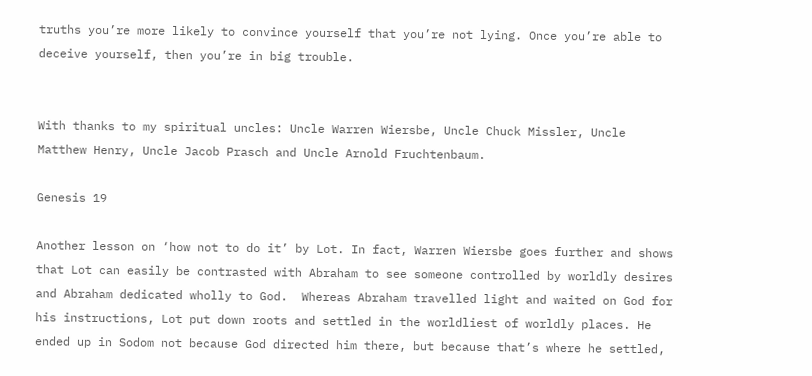truths you’re more likely to convince yourself that you’re not lying. Once you’re able to deceive yourself, then you’re in big trouble.


With thanks to my spiritual uncles: Uncle Warren Wiersbe, Uncle Chuck Missler, Uncle Matthew Henry, Uncle Jacob Prasch and Uncle Arnold Fruchtenbaum.

Genesis 19

Another lesson on ‘how not to do it’ by Lot. In fact, Warren Wiersbe goes further and shows that Lot can easily be contrasted with Abraham to see someone controlled by worldly desires and Abraham dedicated wholly to God.  Whereas Abraham travelled light and waited on God for his instructions, Lot put down roots and settled in the worldliest of worldly places. He ended up in Sodom not because God directed him there, but because that’s where he settled,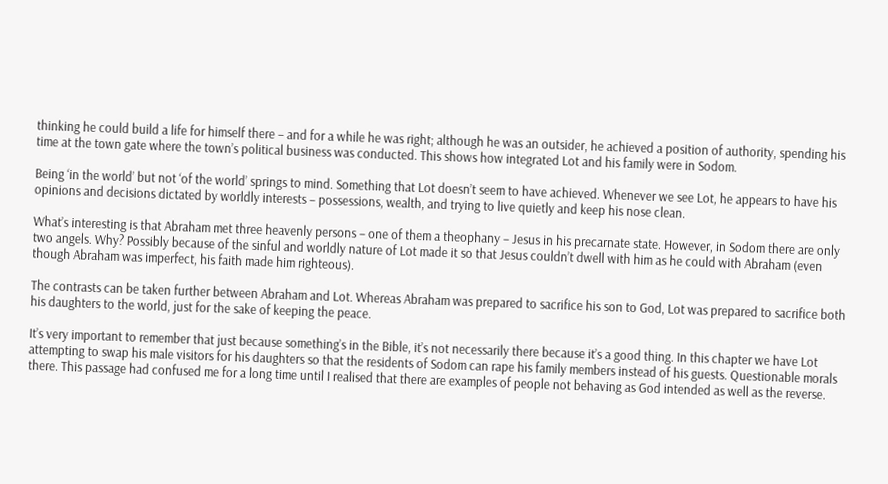thinking he could build a life for himself there – and for a while he was right; although he was an outsider, he achieved a position of authority, spending his time at the town gate where the town’s political business was conducted. This shows how integrated Lot and his family were in Sodom.

Being ‘in the world’ but not ‘of the world’ springs to mind. Something that Lot doesn’t seem to have achieved. Whenever we see Lot, he appears to have his opinions and decisions dictated by worldly interests – possessions, wealth, and trying to live quietly and keep his nose clean.

What’s interesting is that Abraham met three heavenly persons – one of them a theophany – Jesus in his precarnate state. However, in Sodom there are only two angels. Why? Possibly because of the sinful and worldly nature of Lot made it so that Jesus couldn’t dwell with him as he could with Abraham (even though Abraham was imperfect, his faith made him righteous).

The contrasts can be taken further between Abraham and Lot. Whereas Abraham was prepared to sacrifice his son to God, Lot was prepared to sacrifice both his daughters to the world, just for the sake of keeping the peace.

It’s very important to remember that just because something’s in the Bible, it’s not necessarily there because it’s a good thing. In this chapter we have Lot attempting to swap his male visitors for his daughters so that the residents of Sodom can rape his family members instead of his guests. Questionable morals there. This passage had confused me for a long time until I realised that there are examples of people not behaving as God intended as well as the reverse.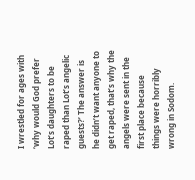I wrestled for ages with ‘why would God prefer Lot’s daughters to be raped than Lot’s angelic guests?’ The answer is he didn’t want anyone to get raped, that’s why the angels were sent in the first place because things were horribly wrong in Sodom.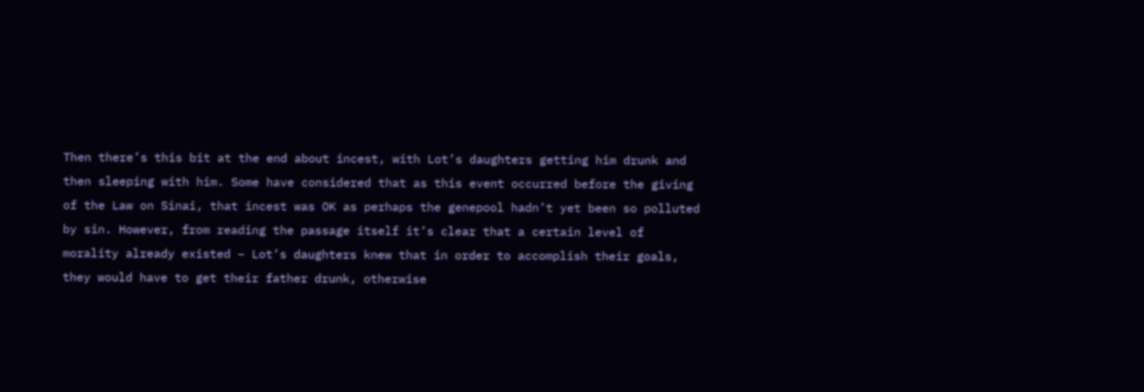Then there’s this bit at the end about incest, with Lot’s daughters getting him drunk and then sleeping with him. Some have considered that as this event occurred before the giving of the Law on Sinai, that incest was OK as perhaps the genepool hadn’t yet been so polluted by sin. However, from reading the passage itself it’s clear that a certain level of morality already existed – Lot’s daughters knew that in order to accomplish their goals, they would have to get their father drunk, otherwise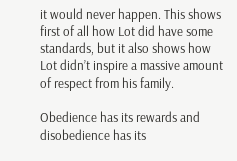it would never happen. This shows first of all how Lot did have some standards, but it also shows how Lot didn’t inspire a massive amount of respect from his family.

Obedience has its rewards and disobedience has its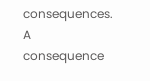consequences. A consequence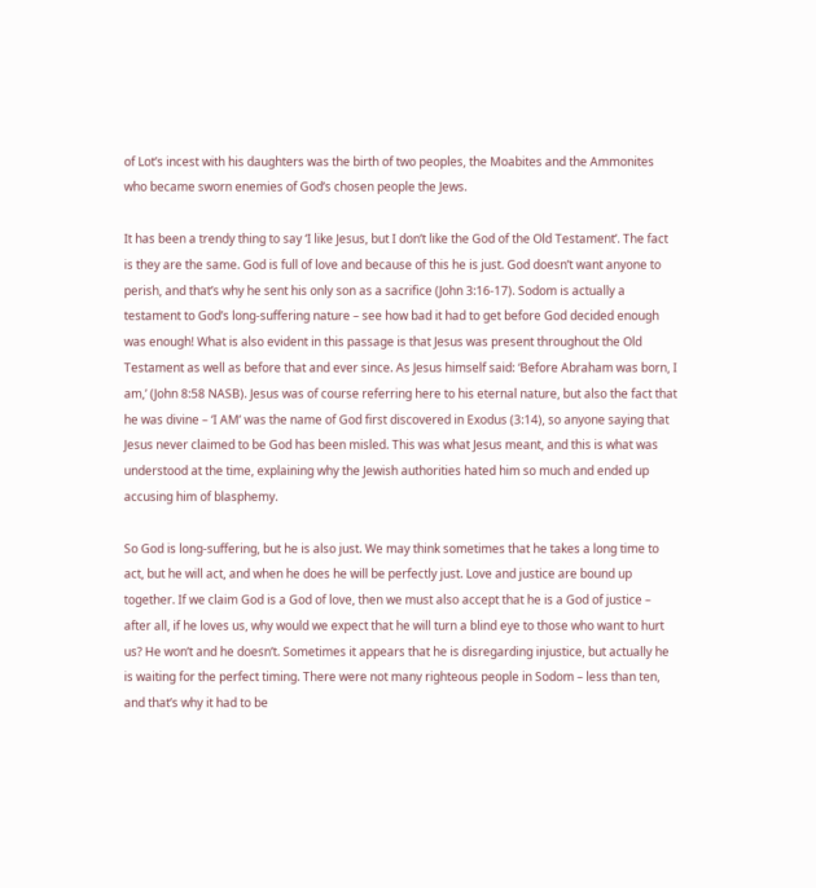of Lot’s incest with his daughters was the birth of two peoples, the Moabites and the Ammonites who became sworn enemies of God’s chosen people the Jews.

It has been a trendy thing to say ‘I like Jesus, but I don’t like the God of the Old Testament’. The fact is they are the same. God is full of love and because of this he is just. God doesn’t want anyone to perish, and that’s why he sent his only son as a sacrifice (John 3:16-17). Sodom is actually a testament to God’s long-suffering nature – see how bad it had to get before God decided enough was enough! What is also evident in this passage is that Jesus was present throughout the Old Testament as well as before that and ever since. As Jesus himself said: ‘Before Abraham was born, I am,’ (John 8:58 NASB). Jesus was of course referring here to his eternal nature, but also the fact that he was divine – ‘I AM’ was the name of God first discovered in Exodus (3:14), so anyone saying that Jesus never claimed to be God has been misled. This was what Jesus meant, and this is what was understood at the time, explaining why the Jewish authorities hated him so much and ended up accusing him of blasphemy.

So God is long-suffering, but he is also just. We may think sometimes that he takes a long time to act, but he will act, and when he does he will be perfectly just. Love and justice are bound up together. If we claim God is a God of love, then we must also accept that he is a God of justice – after all, if he loves us, why would we expect that he will turn a blind eye to those who want to hurt us? He won’t and he doesn’t. Sometimes it appears that he is disregarding injustice, but actually he is waiting for the perfect timing. There were not many righteous people in Sodom – less than ten, and that’s why it had to be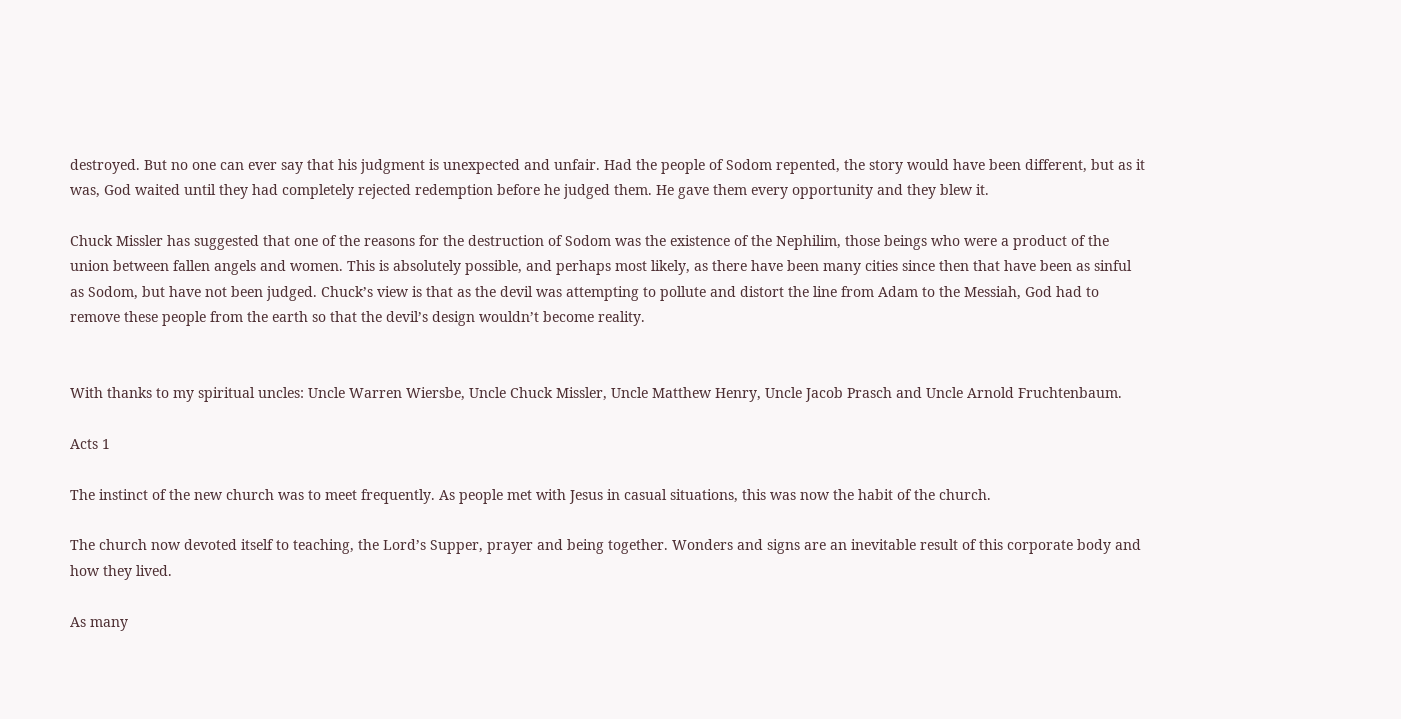destroyed. But no one can ever say that his judgment is unexpected and unfair. Had the people of Sodom repented, the story would have been different, but as it was, God waited until they had completely rejected redemption before he judged them. He gave them every opportunity and they blew it.

Chuck Missler has suggested that one of the reasons for the destruction of Sodom was the existence of the Nephilim, those beings who were a product of the union between fallen angels and women. This is absolutely possible, and perhaps most likely, as there have been many cities since then that have been as sinful as Sodom, but have not been judged. Chuck’s view is that as the devil was attempting to pollute and distort the line from Adam to the Messiah, God had to remove these people from the earth so that the devil’s design wouldn’t become reality.


With thanks to my spiritual uncles: Uncle Warren Wiersbe, Uncle Chuck Missler, Uncle Matthew Henry, Uncle Jacob Prasch and Uncle Arnold Fruchtenbaum.

Acts 1

The instinct of the new church was to meet frequently. As people met with Jesus in casual situations, this was now the habit of the church.

The church now devoted itself to teaching, the Lord’s Supper, prayer and being together. Wonders and signs are an inevitable result of this corporate body and how they lived.

As many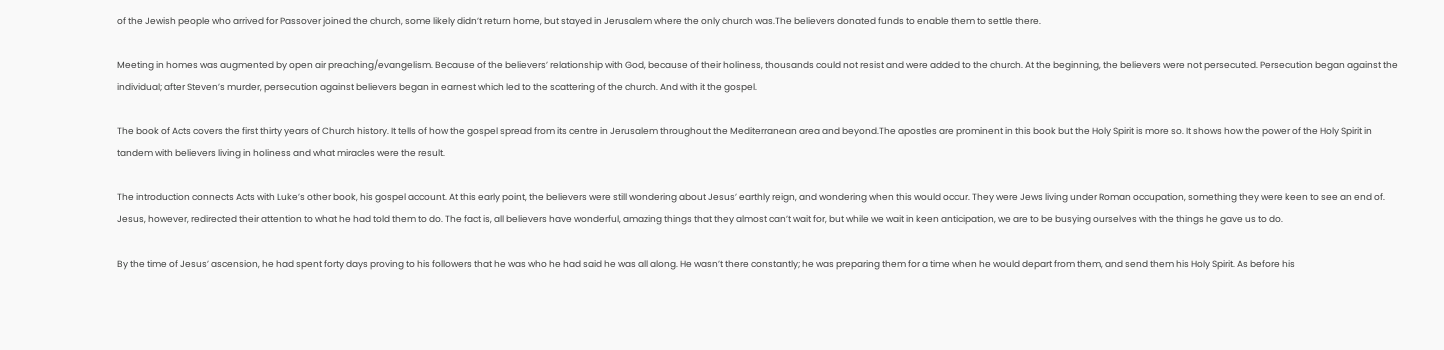of the Jewish people who arrived for Passover joined the church, some likely didn’t return home, but stayed in Jerusalem where the only church was.The believers donated funds to enable them to settle there.

Meeting in homes was augmented by open air preaching/evangelism. Because of the believers’ relationship with God, because of their holiness, thousands could not resist and were added to the church. At the beginning, the believers were not persecuted. Persecution began against the individual; after Steven’s murder, persecution against believers began in earnest which led to the scattering of the church. And with it the gospel.

The book of Acts covers the first thirty years of Church history. It tells of how the gospel spread from its centre in Jerusalem throughout the Mediterranean area and beyond.The apostles are prominent in this book but the Holy Spirit is more so. It shows how the power of the Holy Spirit in tandem with believers living in holiness and what miracles were the result.

The introduction connects Acts with Luke’s other book, his gospel account. At this early point, the believers were still wondering about Jesus’ earthly reign, and wondering when this would occur. They were Jews living under Roman occupation, something they were keen to see an end of. Jesus, however, redirected their attention to what he had told them to do. The fact is, all believers have wonderful, amazing things that they almost can’t wait for, but while we wait in keen anticipation, we are to be busying ourselves with the things he gave us to do.

By the time of Jesus’ ascension, he had spent forty days proving to his followers that he was who he had said he was all along. He wasn’t there constantly; he was preparing them for a time when he would depart from them, and send them his Holy Spirit. As before his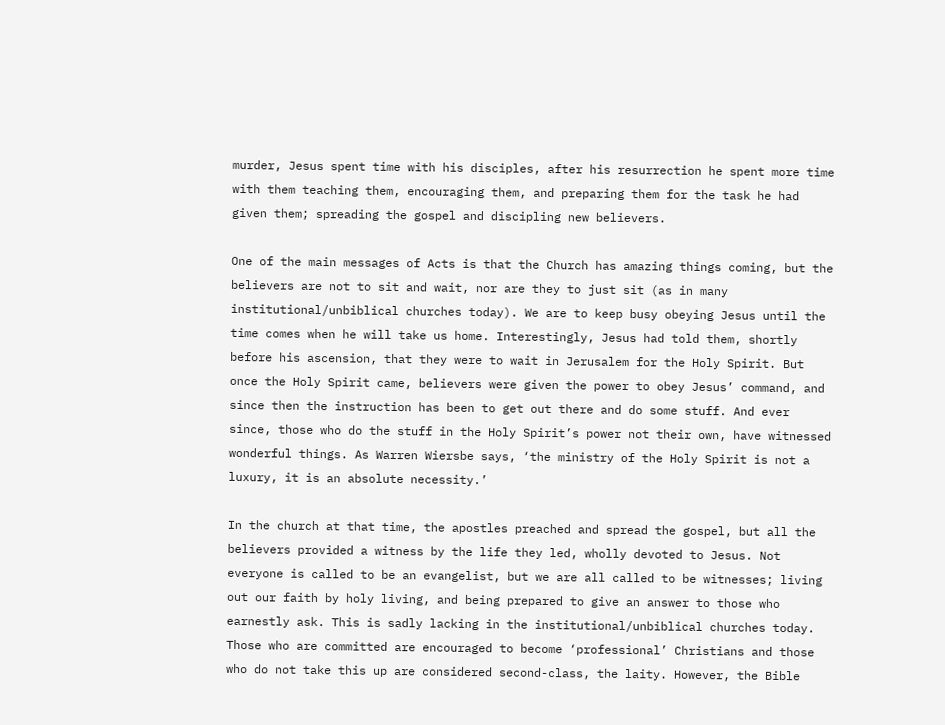murder, Jesus spent time with his disciples, after his resurrection he spent more time with them teaching them, encouraging them, and preparing them for the task he had given them; spreading the gospel and discipling new believers.

One of the main messages of Acts is that the Church has amazing things coming, but the believers are not to sit and wait, nor are they to just sit (as in many institutional/unbiblical churches today). We are to keep busy obeying Jesus until the time comes when he will take us home. Interestingly, Jesus had told them, shortly before his ascension, that they were to wait in Jerusalem for the Holy Spirit. But once the Holy Spirit came, believers were given the power to obey Jesus’ command, and since then the instruction has been to get out there and do some stuff. And ever since, those who do the stuff in the Holy Spirit’s power not their own, have witnessed wonderful things. As Warren Wiersbe says, ‘the ministry of the Holy Spirit is not a luxury, it is an absolute necessity.’

In the church at that time, the apostles preached and spread the gospel, but all the believers provided a witness by the life they led, wholly devoted to Jesus. Not everyone is called to be an evangelist, but we are all called to be witnesses; living out our faith by holy living, and being prepared to give an answer to those who earnestly ask. This is sadly lacking in the institutional/unbiblical churches today. Those who are committed are encouraged to become ‘professional’ Christians and those who do not take this up are considered second-class, the laity. However, the Bible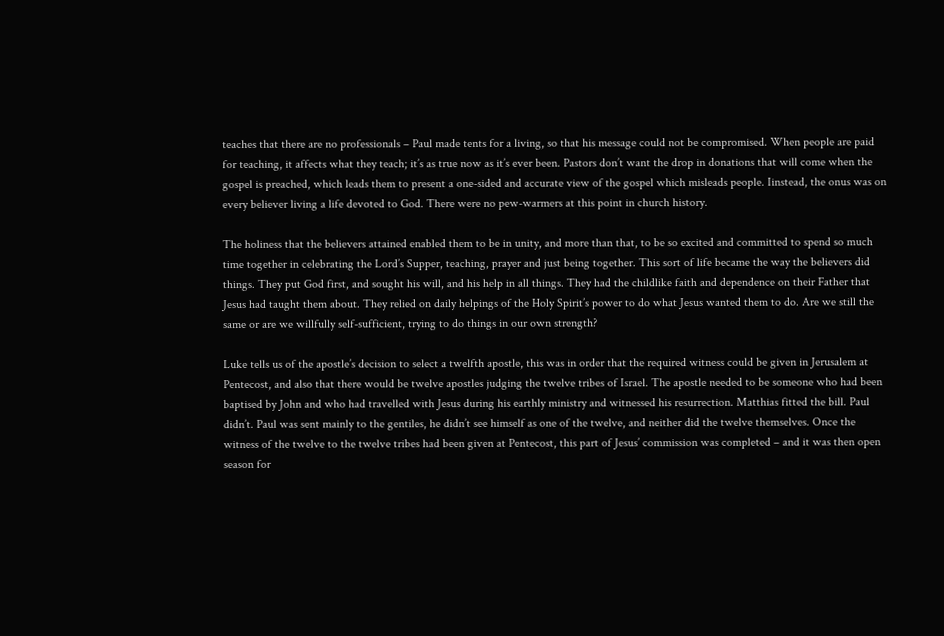teaches that there are no professionals – Paul made tents for a living, so that his message could not be compromised. When people are paid for teaching, it affects what they teach; it’s as true now as it’s ever been. Pastors don’t want the drop in donations that will come when the gospel is preached, which leads them to present a one-sided and accurate view of the gospel which misleads people. Iinstead, the onus was on every believer living a life devoted to God. There were no pew-warmers at this point in church history.

The holiness that the believers attained enabled them to be in unity, and more than that, to be so excited and committed to spend so much time together in celebrating the Lord’s Supper, teaching, prayer and just being together. This sort of life became the way the believers did things. They put God first, and sought his will, and his help in all things. They had the childlike faith and dependence on their Father that Jesus had taught them about. They relied on daily helpings of the Holy Spirit’s power to do what Jesus wanted them to do. Are we still the same or are we willfully self-sufficient, trying to do things in our own strength?

Luke tells us of the apostle’s decision to select a twelfth apostle, this was in order that the required witness could be given in Jerusalem at Pentecost, and also that there would be twelve apostles judging the twelve tribes of Israel. The apostle needed to be someone who had been baptised by John and who had travelled with Jesus during his earthly ministry and witnessed his resurrection. Matthias fitted the bill. Paul didn’t. Paul was sent mainly to the gentiles, he didn’t see himself as one of the twelve, and neither did the twelve themselves. Once the witness of the twelve to the twelve tribes had been given at Pentecost, this part of Jesus’ commission was completed – and it was then open season for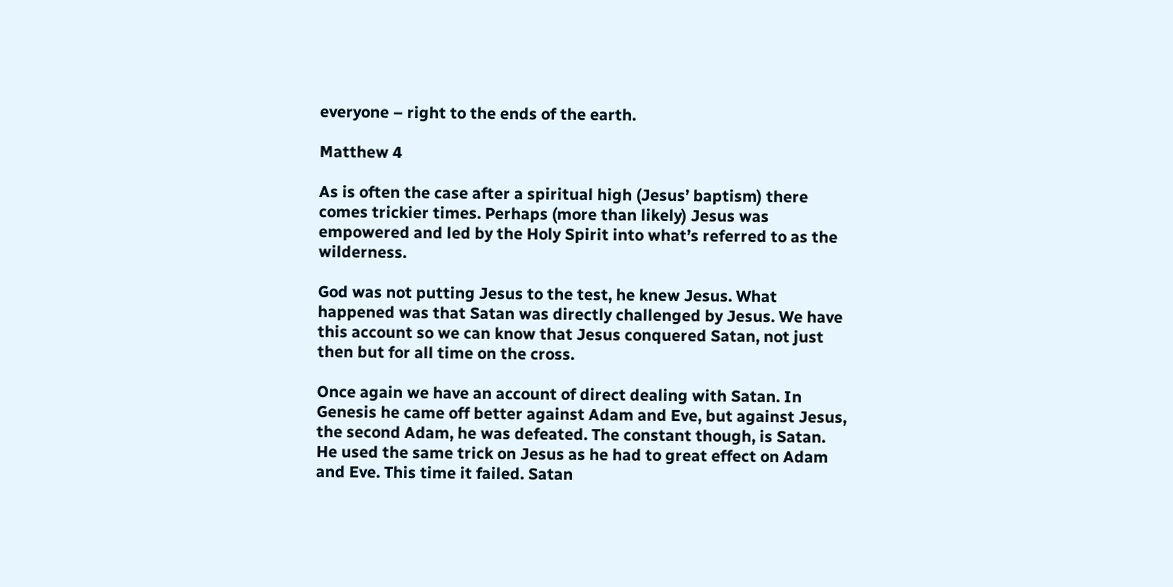everyone – right to the ends of the earth.

Matthew 4

As is often the case after a spiritual high (Jesus’ baptism) there comes trickier times. Perhaps (more than likely) Jesus was empowered and led by the Holy Spirit into what’s referred to as the wilderness.

God was not putting Jesus to the test, he knew Jesus. What happened was that Satan was directly challenged by Jesus. We have this account so we can know that Jesus conquered Satan, not just then but for all time on the cross.

Once again we have an account of direct dealing with Satan. In Genesis he came off better against Adam and Eve, but against Jesus, the second Adam, he was defeated. The constant though, is Satan. He used the same trick on Jesus as he had to great effect on Adam and Eve. This time it failed. Satan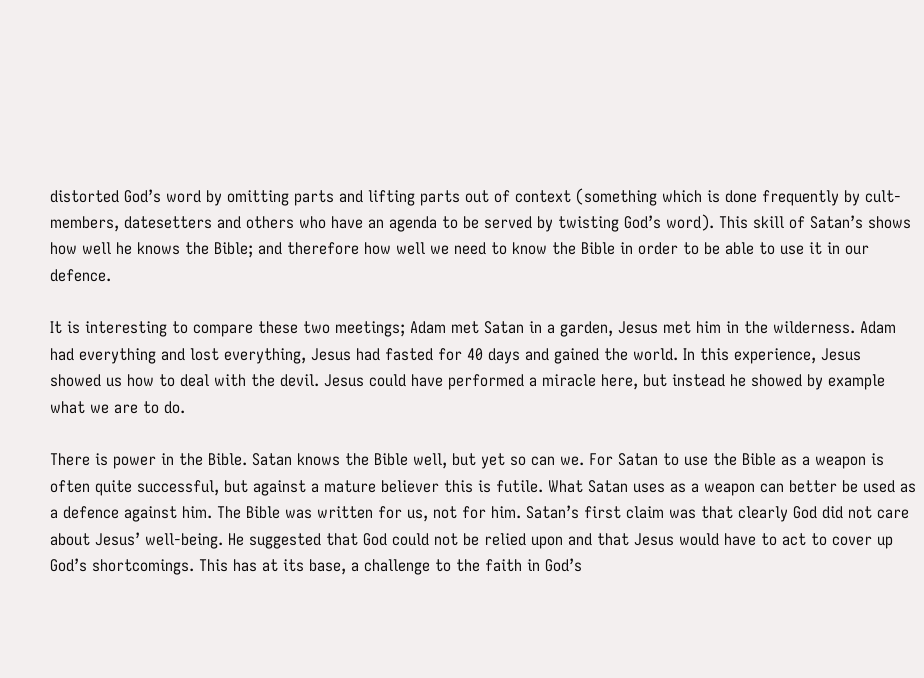distorted God’s word by omitting parts and lifting parts out of context (something which is done frequently by cult-members, datesetters and others who have an agenda to be served by twisting God’s word). This skill of Satan’s shows how well he knows the Bible; and therefore how well we need to know the Bible in order to be able to use it in our defence.

It is interesting to compare these two meetings; Adam met Satan in a garden, Jesus met him in the wilderness. Adam had everything and lost everything, Jesus had fasted for 40 days and gained the world. In this experience, Jesus showed us how to deal with the devil. Jesus could have performed a miracle here, but instead he showed by example what we are to do.

There is power in the Bible. Satan knows the Bible well, but yet so can we. For Satan to use the Bible as a weapon is often quite successful, but against a mature believer this is futile. What Satan uses as a weapon can better be used as a defence against him. The Bible was written for us, not for him. Satan’s first claim was that clearly God did not care about Jesus’ well-being. He suggested that God could not be relied upon and that Jesus would have to act to cover up God’s shortcomings. This has at its base, a challenge to the faith in God’s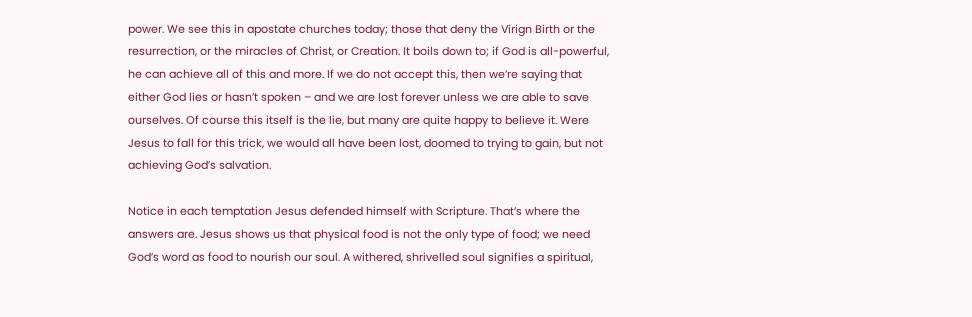power. We see this in apostate churches today; those that deny the Virign Birth or the resurrection, or the miracles of Christ, or Creation. It boils down to; if God is all-powerful, he can achieve all of this and more. If we do not accept this, then we’re saying that either God lies or hasn’t spoken – and we are lost forever unless we are able to save ourselves. Of course this itself is the lie, but many are quite happy to believe it. Were Jesus to fall for this trick, we would all have been lost, doomed to trying to gain, but not achieving God’s salvation.

Notice in each temptation Jesus defended himself with Scripture. That’s where the answers are. Jesus shows us that physical food is not the only type of food; we need God’s word as food to nourish our soul. A withered, shrivelled soul signifies a spiritual,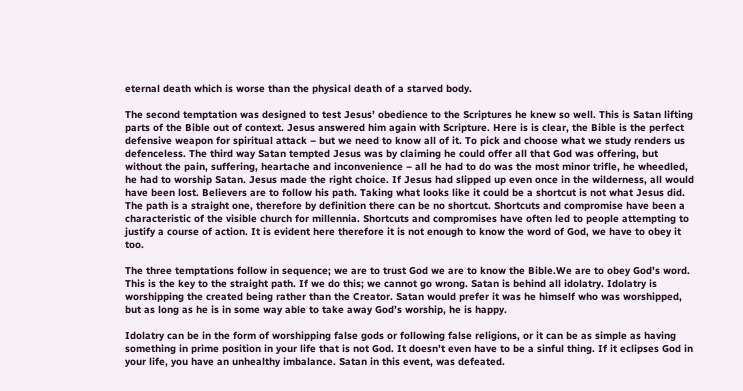eternal death which is worse than the physical death of a starved body.

The second temptation was designed to test Jesus’ obedience to the Scriptures he knew so well. This is Satan lifting parts of the Bible out of context. Jesus answered him again with Scripture. Here is is clear, the Bible is the perfect defensive weapon for spiritual attack – but we need to know all of it. To pick and choose what we study renders us defenceless. The third way Satan tempted Jesus was by claiming he could offer all that God was offering, but without the pain, suffering, heartache and inconvenience – all he had to do was the most minor trifle, he wheedled, he had to worship Satan. Jesus made the right choice. If Jesus had slipped up even once in the wilderness, all would have been lost. Believers are to follow his path. Taking what looks like it could be a shortcut is not what Jesus did. The path is a straight one, therefore by definition there can be no shortcut. Shortcuts and compromise have been a characteristic of the visible church for millennia. Shortcuts and compromises have often led to people attempting to justify a course of action. It is evident here therefore it is not enough to know the word of God, we have to obey it too.

The three temptations follow in sequence; we are to trust God we are to know the Bible.We are to obey God’s word. This is the key to the straight path. If we do this; we cannot go wrong. Satan is behind all idolatry. Idolatry is worshipping the created being rather than the Creator. Satan would prefer it was he himself who was worshipped, but as long as he is in some way able to take away God’s worship, he is happy.

Idolatry can be in the form of worshipping false gods or following false religions, or it can be as simple as having something in prime position in your life that is not God. It doesn’t even have to be a sinful thing. If it eclipses God in your life, you have an unhealthy imbalance. Satan in this event, was defeated.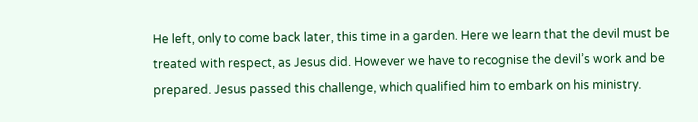He left, only to come back later, this time in a garden. Here we learn that the devil must be treated with respect, as Jesus did. However we have to recognise the devil’s work and be prepared. Jesus passed this challenge, which qualified him to embark on his ministry.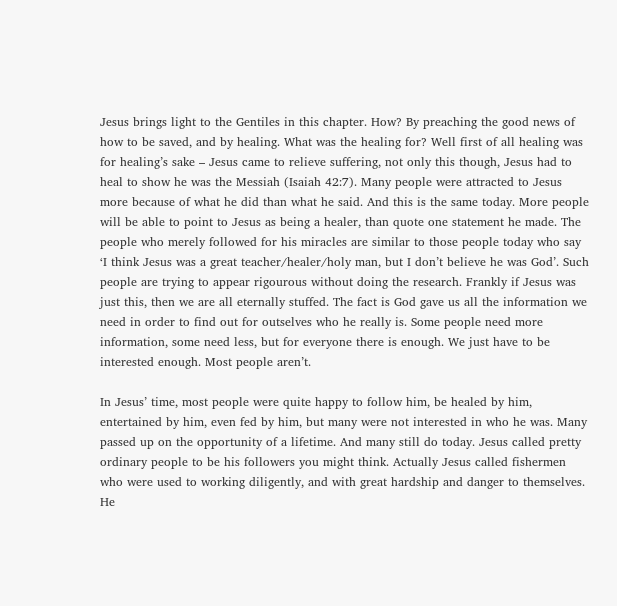Jesus brings light to the Gentiles in this chapter. How? By preaching the good news of how to be saved, and by healing. What was the healing for? Well first of all healing was for healing’s sake – Jesus came to relieve suffering, not only this though, Jesus had to heal to show he was the Messiah (Isaiah 42:7). Many people were attracted to Jesus more because of what he did than what he said. And this is the same today. More people will be able to point to Jesus as being a healer, than quote one statement he made. The people who merely followed for his miracles are similar to those people today who say ‘I think Jesus was a great teacher/healer/holy man, but I don’t believe he was God’. Such people are trying to appear rigourous without doing the research. Frankly if Jesus was just this, then we are all eternally stuffed. The fact is God gave us all the information we need in order to find out for outselves who he really is. Some people need more information, some need less, but for everyone there is enough. We just have to be interested enough. Most people aren’t.

In Jesus’ time, most people were quite happy to follow him, be healed by him, entertained by him, even fed by him, but many were not interested in who he was. Many passed up on the opportunity of a lifetime. And many still do today. Jesus called pretty ordinary people to be his followers you might think. Actually Jesus called fishermen who were used to working diligently, and with great hardship and danger to themselves. He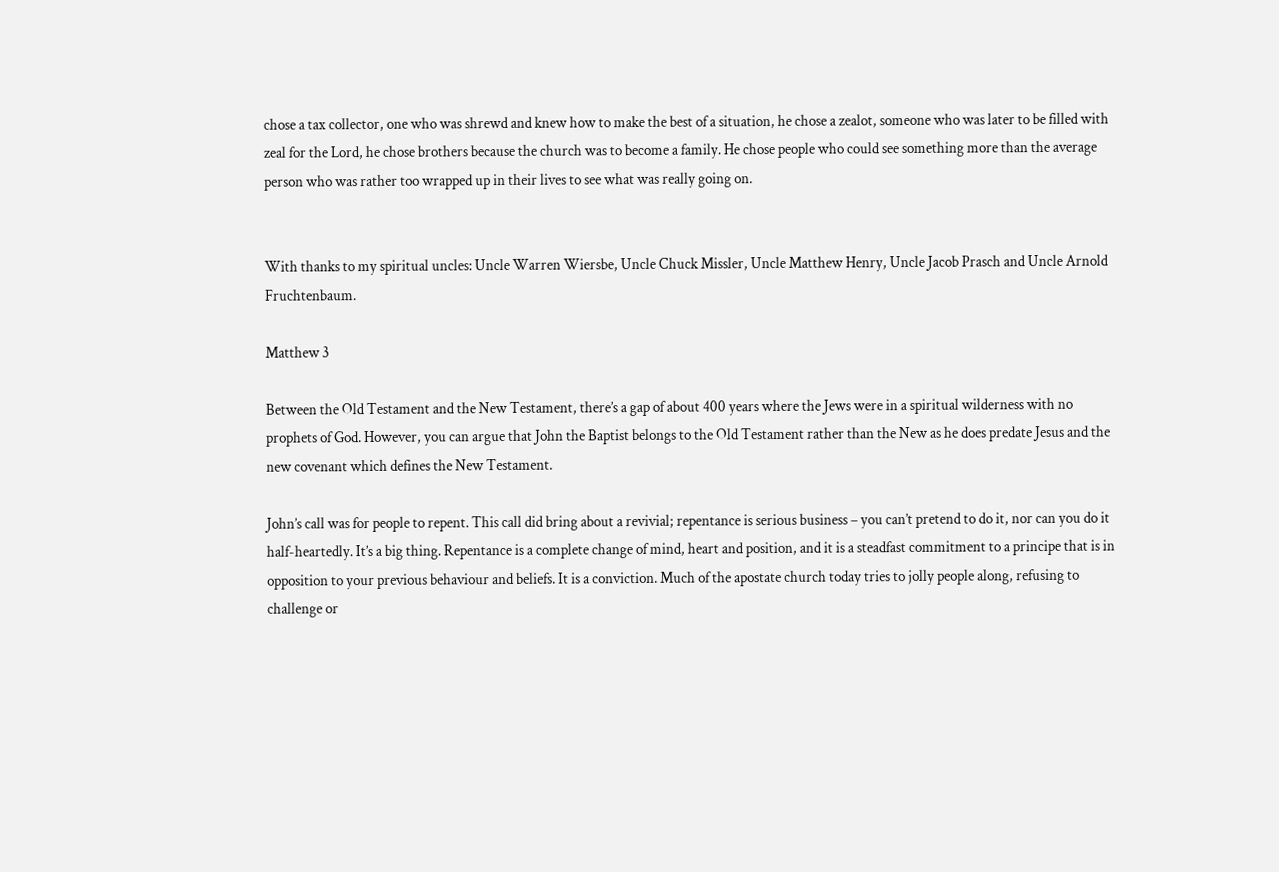chose a tax collector, one who was shrewd and knew how to make the best of a situation, he chose a zealot, someone who was later to be filled with zeal for the Lord, he chose brothers because the church was to become a family. He chose people who could see something more than the average person who was rather too wrapped up in their lives to see what was really going on.


With thanks to my spiritual uncles: Uncle Warren Wiersbe, Uncle Chuck Missler, Uncle Matthew Henry, Uncle Jacob Prasch and Uncle Arnold Fruchtenbaum.

Matthew 3

Between the Old Testament and the New Testament, there’s a gap of about 400 years where the Jews were in a spiritual wilderness with no prophets of God. However, you can argue that John the Baptist belongs to the Old Testament rather than the New as he does predate Jesus and the new covenant which defines the New Testament.

John’s call was for people to repent. This call did bring about a revivial; repentance is serious business – you can’t pretend to do it, nor can you do it half-heartedly. It’s a big thing. Repentance is a complete change of mind, heart and position, and it is a steadfast commitment to a principe that is in opposition to your previous behaviour and beliefs. It is a conviction. Much of the apostate church today tries to jolly people along, refusing to challenge or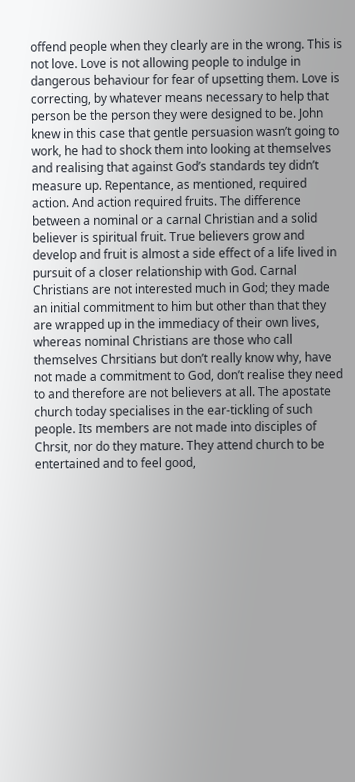offend people when they clearly are in the wrong. This is not love. Love is not allowing people to indulge in dangerous behaviour for fear of upsetting them. Love is correcting, by whatever means necessary to help that person be the person they were designed to be. John knew in this case that gentle persuasion wasn’t going to work, he had to shock them into looking at themselves and realising that against God’s standards tey didn’t measure up. Repentance, as mentioned, required action. And action required fruits. The difference between a nominal or a carnal Christian and a solid believer is spiritual fruit. True believers grow and develop and fruit is almost a side effect of a life lived in pursuit of a closer relationship with God. Carnal Christians are not interested much in God; they made an initial commitment to him but other than that they are wrapped up in the immediacy of their own lives, whereas nominal Christians are those who call themselves Chrsitians but don’t really know why, have not made a commitment to God, don’t realise they need to and therefore are not believers at all. The apostate church today specialises in the ear-tickling of such people. Its members are not made into disciples of Chrsit, nor do they mature. They attend church to be entertained and to feel good,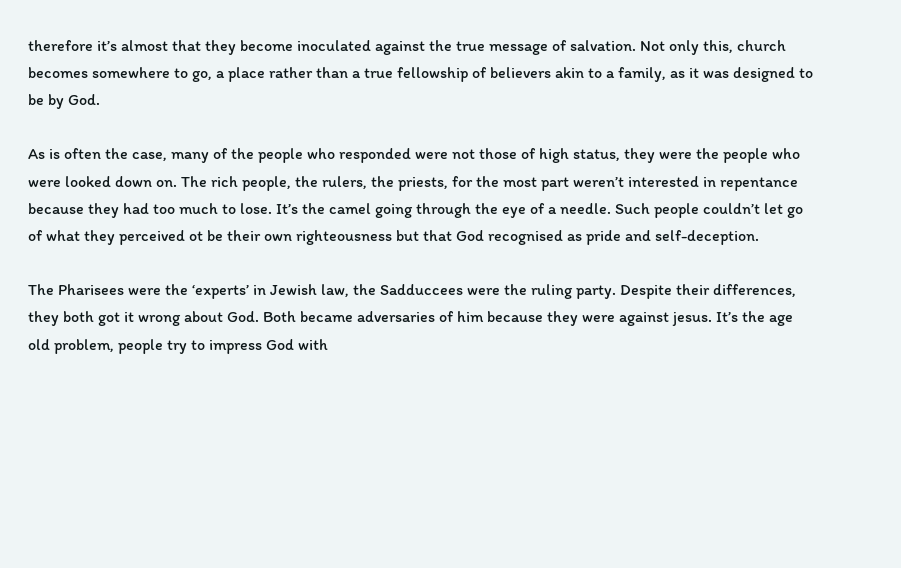therefore it’s almost that they become inoculated against the true message of salvation. Not only this, church becomes somewhere to go, a place rather than a true fellowship of believers akin to a family, as it was designed to be by God.

As is often the case, many of the people who responded were not those of high status, they were the people who were looked down on. The rich people, the rulers, the priests, for the most part weren’t interested in repentance because they had too much to lose. It’s the camel going through the eye of a needle. Such people couldn’t let go of what they perceived ot be their own righteousness but that God recognised as pride and self-deception.

The Pharisees were the ‘experts’ in Jewish law, the Sadduccees were the ruling party. Despite their differences, they both got it wrong about God. Both became adversaries of him because they were against jesus. It’s the age old problem, people try to impress God with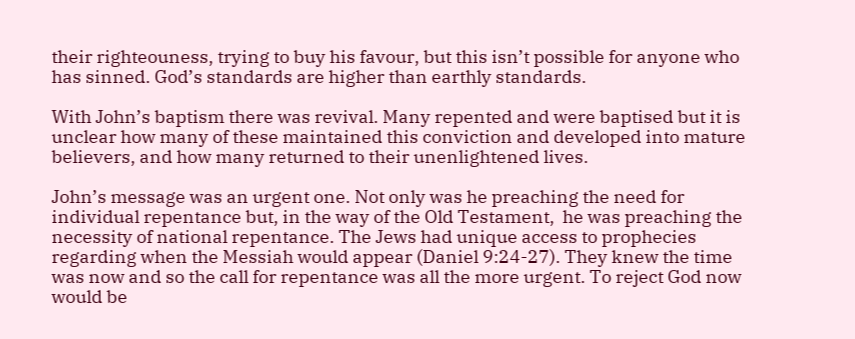their righteouness, trying to buy his favour, but this isn’t possible for anyone who has sinned. God’s standards are higher than earthly standards.

With John’s baptism there was revival. Many repented and were baptised but it is unclear how many of these maintained this conviction and developed into mature believers, and how many returned to their unenlightened lives.

John’s message was an urgent one. Not only was he preaching the need for individual repentance but, in the way of the Old Testament,  he was preaching the necessity of national repentance. The Jews had unique access to prophecies regarding when the Messiah would appear (Daniel 9:24-27). They knew the time was now and so the call for repentance was all the more urgent. To reject God now would be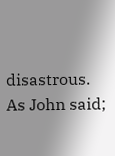disastrous. As John said;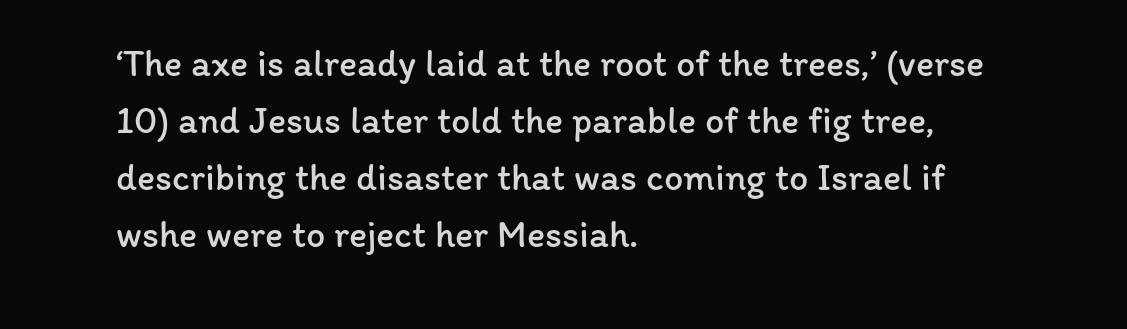‘The axe is already laid at the root of the trees,’ (verse 10) and Jesus later told the parable of the fig tree, describing the disaster that was coming to Israel if wshe were to reject her Messiah.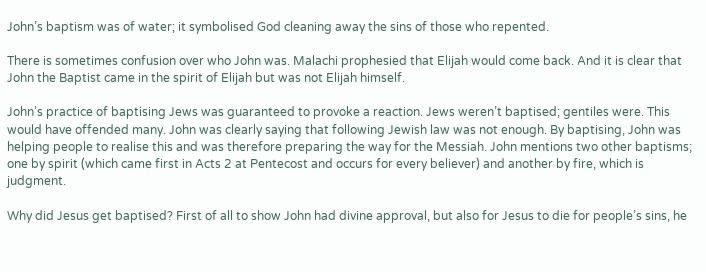John’s baptism was of water; it symbolised God cleaning away the sins of those who repented.

There is sometimes confusion over who John was. Malachi prophesied that Elijah would come back. And it is clear that John the Baptist came in the spirit of Elijah but was not Elijah himself.

John’s practice of baptising Jews was guaranteed to provoke a reaction. Jews weren’t baptised; gentiles were. This would have offended many. John was clearly saying that following Jewish law was not enough. By baptising, John was helping people to realise this and was therefore preparing the way for the Messiah. John mentions two other baptisms; one by spirit (which came first in Acts 2 at Pentecost and occurs for every believer) and another by fire, which is judgment.

Why did Jesus get baptised? First of all to show John had divine approval, but also for Jesus to die for people’s sins, he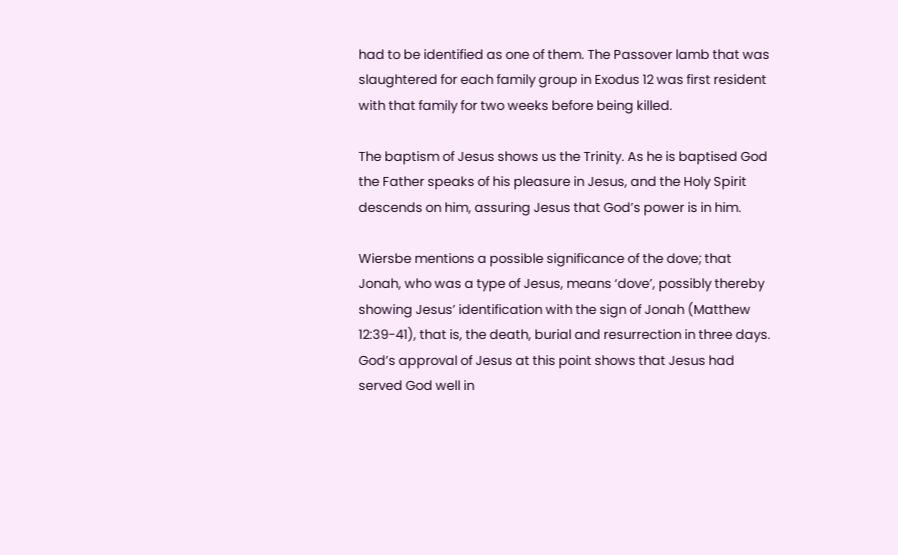had to be identified as one of them. The Passover lamb that was slaughtered for each family group in Exodus 12 was first resident with that family for two weeks before being killed.

The baptism of Jesus shows us the Trinity. As he is baptised God the Father speaks of his pleasure in Jesus, and the Holy Spirit descends on him, assuring Jesus that God’s power is in him.

Wiersbe mentions a possible significance of the dove; that Jonah, who was a type of Jesus, means ‘dove’, possibly thereby showing Jesus’ identification with the sign of Jonah (Matthew 12:39-41), that is, the death, burial and resurrection in three days. God’s approval of Jesus at this point shows that Jesus had served God well in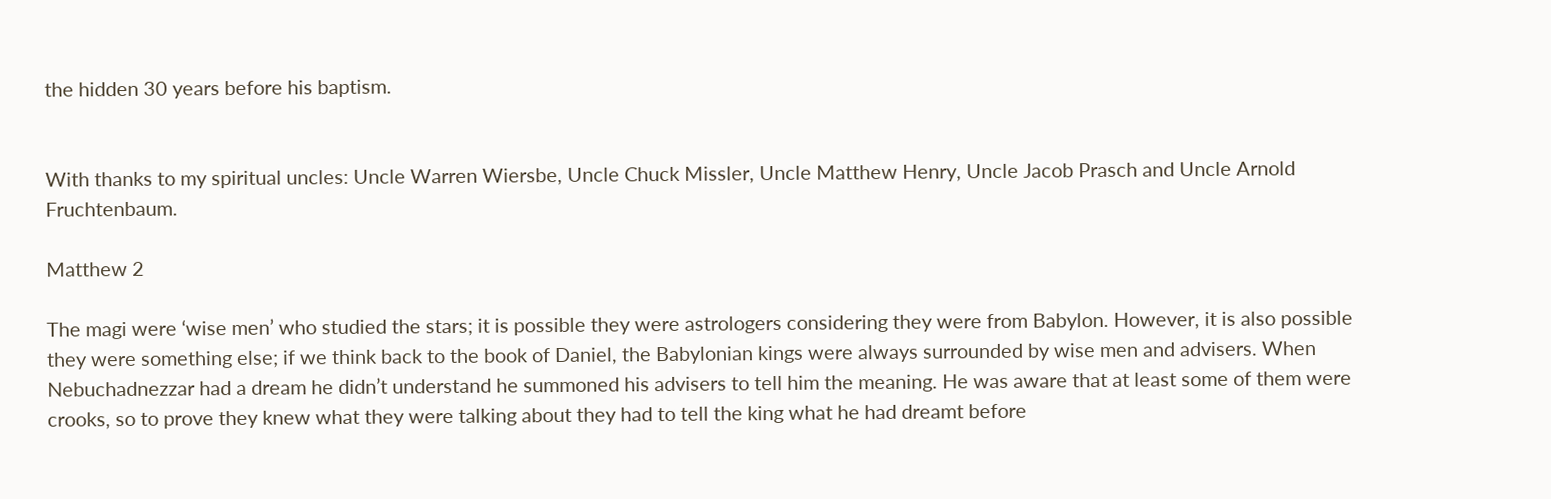the hidden 30 years before his baptism.


With thanks to my spiritual uncles: Uncle Warren Wiersbe, Uncle Chuck Missler, Uncle Matthew Henry, Uncle Jacob Prasch and Uncle Arnold Fruchtenbaum.

Matthew 2

The magi were ‘wise men’ who studied the stars; it is possible they were astrologers considering they were from Babylon. However, it is also possible they were something else; if we think back to the book of Daniel, the Babylonian kings were always surrounded by wise men and advisers. When Nebuchadnezzar had a dream he didn’t understand he summoned his advisers to tell him the meaning. He was aware that at least some of them were crooks, so to prove they knew what they were talking about they had to tell the king what he had dreamt before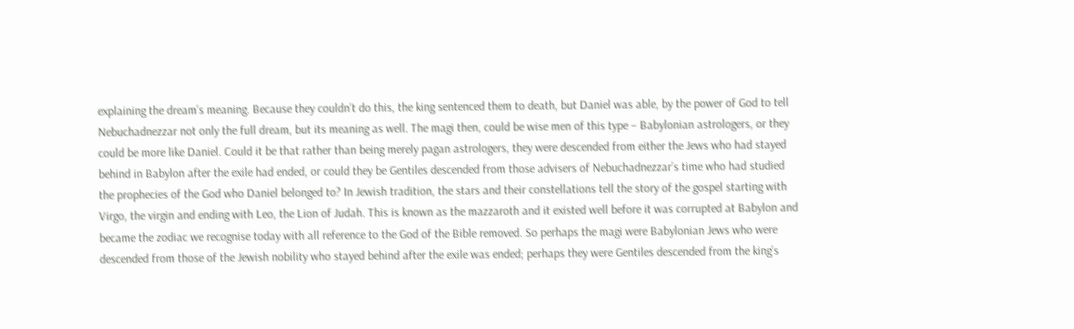explaining the dream’s meaning. Because they couldn’t do this, the king sentenced them to death, but Daniel was able, by the power of God to tell Nebuchadnezzar not only the full dream, but its meaning as well. The magi then, could be wise men of this type – Babylonian astrologers, or they could be more like Daniel. Could it be that rather than being merely pagan astrologers, they were descended from either the Jews who had stayed behind in Babylon after the exile had ended, or could they be Gentiles descended from those advisers of Nebuchadnezzar’s time who had studied the prophecies of the God who Daniel belonged to? In Jewish tradition, the stars and their constellations tell the story of the gospel starting with Virgo, the virgin and ending with Leo, the Lion of Judah. This is known as the mazzaroth and it existed well before it was corrupted at Babylon and became the zodiac we recognise today with all reference to the God of the Bible removed. So perhaps the magi were Babylonian Jews who were descended from those of the Jewish nobility who stayed behind after the exile was ended; perhaps they were Gentiles descended from the king’s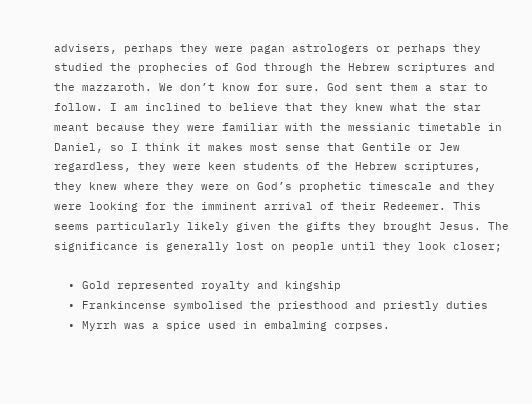advisers, perhaps they were pagan astrologers or perhaps they studied the prophecies of God through the Hebrew scriptures and the mazzaroth. We don’t know for sure. God sent them a star to follow. I am inclined to believe that they knew what the star meant because they were familiar with the messianic timetable in Daniel, so I think it makes most sense that Gentile or Jew regardless, they were keen students of the Hebrew scriptures, they knew where they were on God’s prophetic timescale and they were looking for the imminent arrival of their Redeemer. This seems particularly likely given the gifts they brought Jesus. The significance is generally lost on people until they look closer;

  • Gold represented royalty and kingship
  • Frankincense symbolised the priesthood and priestly duties
  • Myrrh was a spice used in embalming corpses.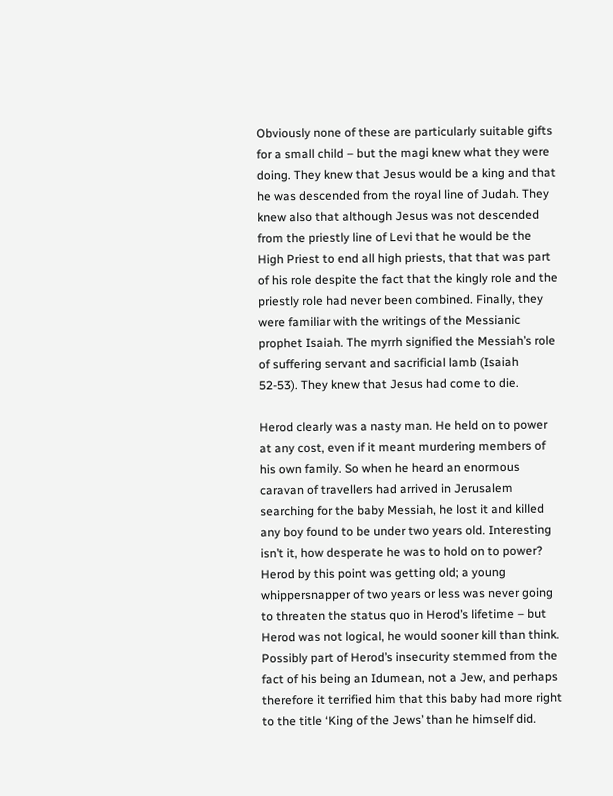Obviously none of these are particularly suitable gifts for a small child – but the magi knew what they were doing. They knew that Jesus would be a king and that he was descended from the royal line of Judah. They knew also that although Jesus was not descended from the priestly line of Levi that he would be the High Priest to end all high priests, that that was part of his role despite the fact that the kingly role and the priestly role had never been combined. Finally, they were familiar with the writings of the Messianic prophet Isaiah. The myrrh signified the Messiah’s role of suffering servant and sacrificial lamb (Isaiah 52-53). They knew that Jesus had come to die.

Herod clearly was a nasty man. He held on to power at any cost, even if it meant murdering members of his own family. So when he heard an enormous caravan of travellers had arrived in Jerusalem searching for the baby Messiah, he lost it and killed any boy found to be under two years old. Interesting isn’t it, how desperate he was to hold on to power? Herod by this point was getting old; a young whippersnapper of two years or less was never going to threaten the status quo in Herod’s lifetime – but Herod was not logical, he would sooner kill than think. Possibly part of Herod’s insecurity stemmed from the fact of his being an Idumean, not a Jew, and perhaps therefore it terrified him that this baby had more right to the title ‘King of the Jews’ than he himself did.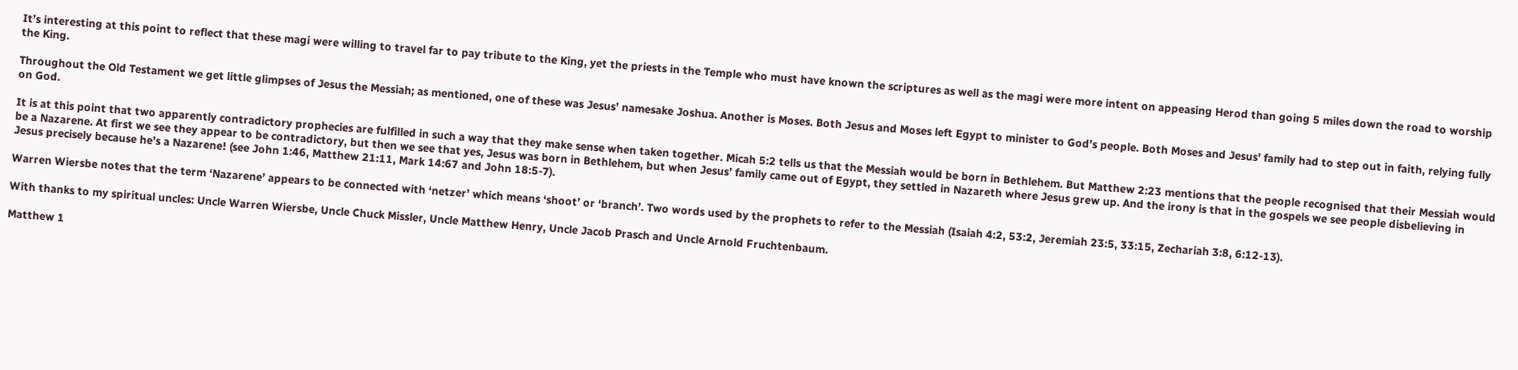It’s interesting at this point to reflect that these magi were willing to travel far to pay tribute to the King, yet the priests in the Temple who must have known the scriptures as well as the magi were more intent on appeasing Herod than going 5 miles down the road to worship the King.

Throughout the Old Testament we get little glimpses of Jesus the Messiah; as mentioned, one of these was Jesus’ namesake Joshua. Another is Moses. Both Jesus and Moses left Egypt to minister to God’s people. Both Moses and Jesus’ family had to step out in faith, relying fully on God.

It is at this point that two apparently contradictory prophecies are fulfilled in such a way that they make sense when taken together. Micah 5:2 tells us that the Messiah would be born in Bethlehem. But Matthew 2:23 mentions that the people recognised that their Messiah would be a Nazarene. At first we see they appear to be contradictory, but then we see that yes, Jesus was born in Bethlehem, but when Jesus’ family came out of Egypt, they settled in Nazareth where Jesus grew up. And the irony is that in the gospels we see people disbelieving in Jesus precisely because he’s a Nazarene! (see John 1:46, Matthew 21:11, Mark 14:67 and John 18:5-7).

Warren Wiersbe notes that the term ‘Nazarene’ appears to be connected with ‘netzer’ which means ‘shoot’ or ‘branch’. Two words used by the prophets to refer to the Messiah (Isaiah 4:2, 53:2, Jeremiah 23:5, 33:15, Zechariah 3:8, 6:12-13).

With thanks to my spiritual uncles: Uncle Warren Wiersbe, Uncle Chuck Missler, Uncle Matthew Henry, Uncle Jacob Prasch and Uncle Arnold Fruchtenbaum.

Matthew 1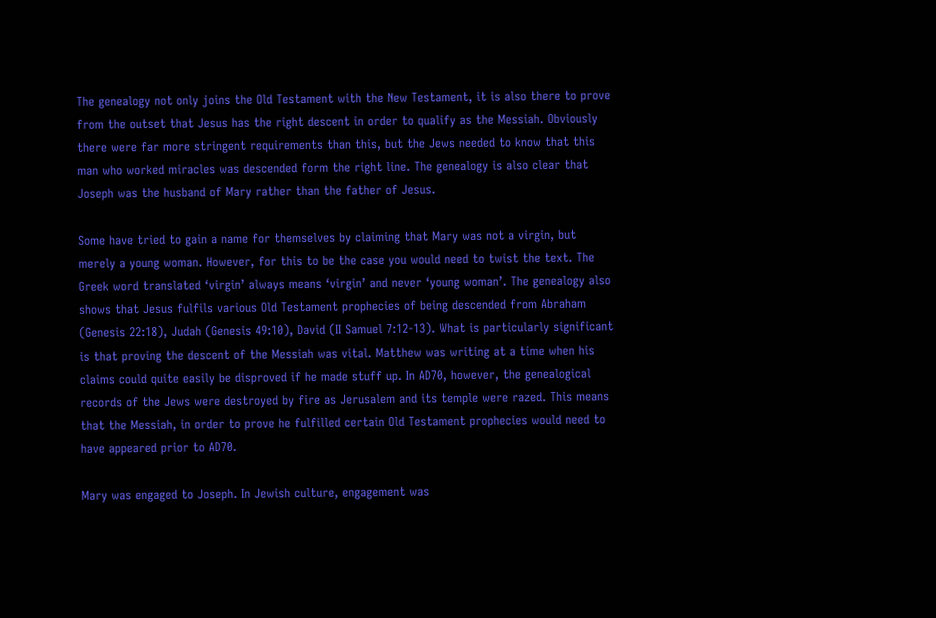The genealogy not only joins the Old Testament with the New Testament, it is also there to prove from the outset that Jesus has the right descent in order to qualify as the Messiah. Obviously there were far more stringent requirements than this, but the Jews needed to know that this man who worked miracles was descended form the right line. The genealogy is also clear that Joseph was the husband of Mary rather than the father of Jesus.

Some have tried to gain a name for themselves by claiming that Mary was not a virgin, but merely a young woman. However, for this to be the case you would need to twist the text. The Greek word translated ‘virgin’ always means ‘virgin’ and never ‘young woman’. The genealogy also shows that Jesus fulfils various Old Testament prophecies of being descended from Abraham (Genesis 22:18), Judah (Genesis 49:10), David (II Samuel 7:12-13). What is particularly significant is that proving the descent of the Messiah was vital. Matthew was writing at a time when his claims could quite easily be disproved if he made stuff up. In AD70, however, the genealogical records of the Jews were destroyed by fire as Jerusalem and its temple were razed. This means that the Messiah, in order to prove he fulfilled certain Old Testament prophecies would need to have appeared prior to AD70.

Mary was engaged to Joseph. In Jewish culture, engagement was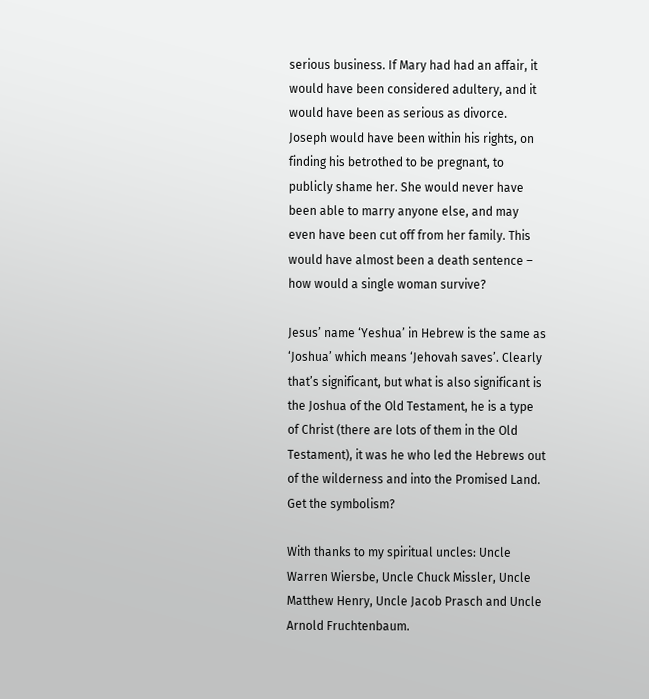serious business. If Mary had had an affair, it would have been considered adultery, and it would have been as serious as divorce. Joseph would have been within his rights, on finding his betrothed to be pregnant, to publicly shame her. She would never have been able to marry anyone else, and may even have been cut off from her family. This would have almost been a death sentence – how would a single woman survive?

Jesus’ name ‘Yeshua’ in Hebrew is the same as ‘Joshua’ which means ‘Jehovah saves’. Clearly that’s significant, but what is also significant is the Joshua of the Old Testament, he is a type of Christ (there are lots of them in the Old Testament), it was he who led the Hebrews out of the wilderness and into the Promised Land. Get the symbolism?

With thanks to my spiritual uncles: Uncle Warren Wiersbe, Uncle Chuck Missler, Uncle Matthew Henry, Uncle Jacob Prasch and Uncle Arnold Fruchtenbaum.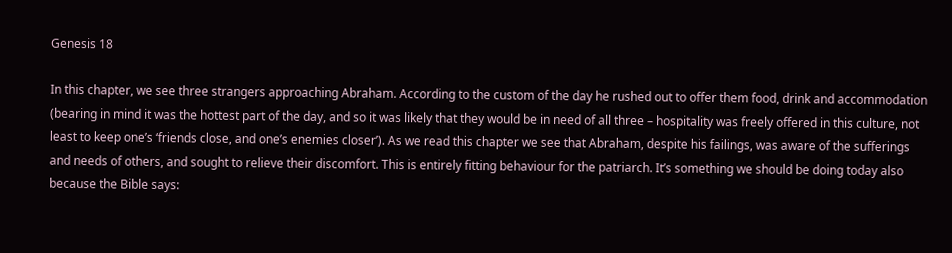Genesis 18

In this chapter, we see three strangers approaching Abraham. According to the custom of the day he rushed out to offer them food, drink and accommodation (bearing in mind it was the hottest part of the day, and so it was likely that they would be in need of all three – hospitality was freely offered in this culture, not least to keep one’s ‘friends close, and one’s enemies closer’). As we read this chapter we see that Abraham, despite his failings, was aware of the sufferings and needs of others, and sought to relieve their discomfort. This is entirely fitting behaviour for the patriarch. It’s something we should be doing today also because the Bible says: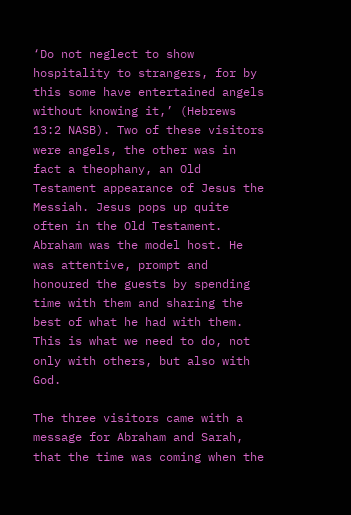‘Do not neglect to show hospitality to strangers, for by this some have entertained angels without knowing it,’ (Hebrews 13:2 NASB). Two of these visitors were angels, the other was in fact a theophany, an Old Testament appearance of Jesus the Messiah. Jesus pops up quite often in the Old Testament. Abraham was the model host. He was attentive, prompt and honoured the guests by spending time with them and sharing the best of what he had with them. This is what we need to do, not only with others, but also with God.

The three visitors came with a message for Abraham and Sarah, that the time was coming when the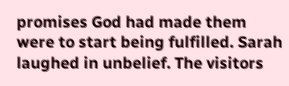promises God had made them were to start being fulfilled. Sarah laughed in unbelief. The visitors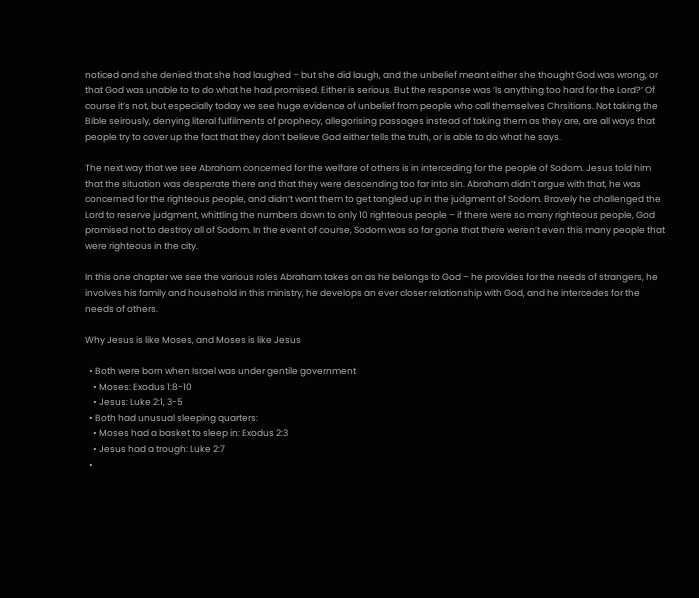noticed and she denied that she had laughed – but she did laugh, and the unbelief meant either she thought God was wrong, or that God was unable to to do what he had promised. Either is serious. But the response was ‘Is anything too hard for the Lord?’ Of course it’s not, but especially today we see huge evidence of unbelief from people who call themselves Chrsitians. Not taking the Bible seirously, denying literal fulfilments of prophecy, allegorising passages instead of taking them as they are, are all ways that people try to cover up the fact that they don’t believe God either tells the truth, or is able to do what he says.

The next way that we see Abraham concerned for the welfare of others is in interceding for the people of Sodom. Jesus told him that the situation was desperate there and that they were descending too far into sin. Abraham didn’t argue with that, he was concerned for the righteous people, and didn’t want them to get tangled up in the judgment of Sodom. Bravely he challenged the Lord to reserve judgment, whittling the numbers down to only 10 righteous people – if there were so many righteous people, God promised not to destroy all of Sodom. In the event of course, Sodom was so far gone that there weren’t even this many people that were righteous in the city.

In this one chapter we see the various roles Abraham takes on as he belongs to God – he provides for the needs of strangers, he involves his family and household in this ministry, he develops an ever closer relationship with God, and he intercedes for the needs of others.

Why Jesus is like Moses, and Moses is like Jesus

  • Both were born when Israel was under gentile government
    • Moses: Exodus 1:8-10
    • Jesus: Luke 2:1, 3-5
  • Both had unusual sleeping quarters:
    • Moses had a basket to sleep in: Exodus 2:3
    • Jesus had a trough: Luke 2:7
  •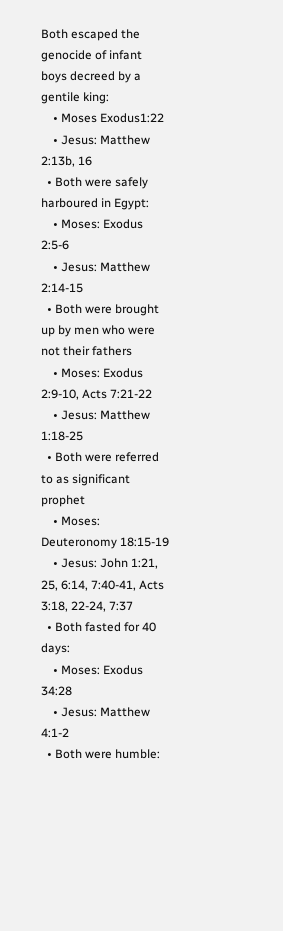Both escaped the genocide of infant boys decreed by a gentile king:
    • Moses Exodus1:22
    • Jesus: Matthew 2:13b, 16
  • Both were safely harboured in Egypt:
    • Moses: Exodus 2:5-6
    • Jesus: Matthew 2:14-15
  • Both were brought up by men who were not their fathers
    • Moses: Exodus 2:9-10, Acts 7:21-22
    • Jesus: Matthew 1:18-25
  • Both were referred to as significant prophet
    • Moses: Deuteronomy 18:15-19
    • Jesus: John 1:21, 25, 6:14, 7:40-41, Acts 3:18, 22-24, 7:37
  • Both fasted for 40 days:
    • Moses: Exodus 34:28
    • Jesus: Matthew 4:1-2
  • Both were humble: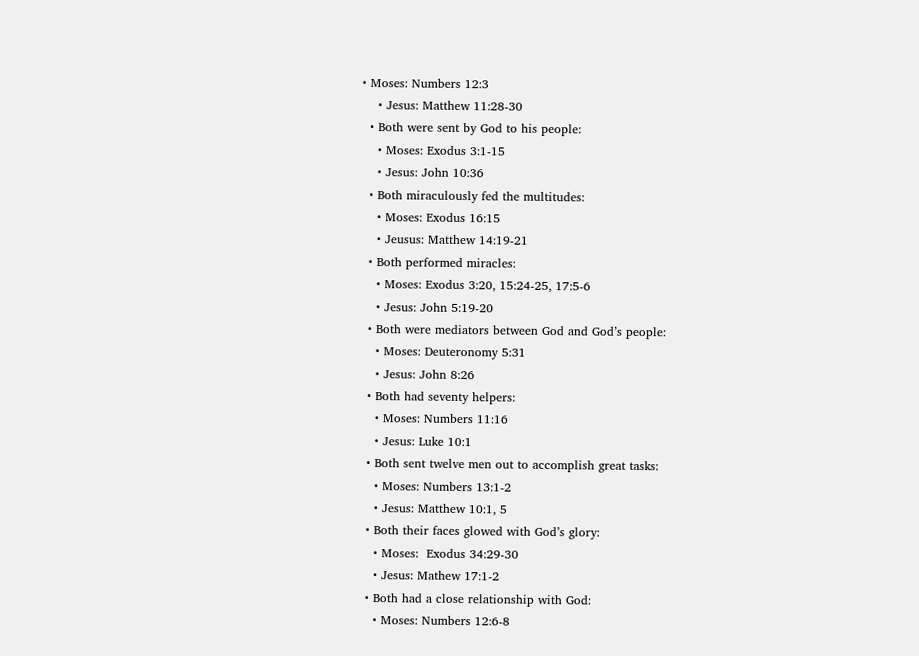• Moses: Numbers 12:3
    • Jesus: Matthew 11:28-30
  • Both were sent by God to his people:
    • Moses: Exodus 3:1-15
    • Jesus: John 10:36
  • Both miraculously fed the multitudes:
    • Moses: Exodus 16:15
    • Jeusus: Matthew 14:19-21
  • Both performed miracles:
    • Moses: Exodus 3:20, 15:24-25, 17:5-6
    • Jesus: John 5:19-20
  • Both were mediators between God and God’s people:
    • Moses: Deuteronomy 5:31
    • Jesus: John 8:26
  • Both had seventy helpers:
    • Moses: Numbers 11:16
    • Jesus: Luke 10:1
  • Both sent twelve men out to accomplish great tasks:
    • Moses: Numbers 13:1-2
    • Jesus: Matthew 10:1, 5
  • Both their faces glowed with God’s glory:
    • Moses:  Exodus 34:29-30
    • Jesus: Mathew 17:1-2
  • Both had a close relationship with God:
    • Moses: Numbers 12:6-8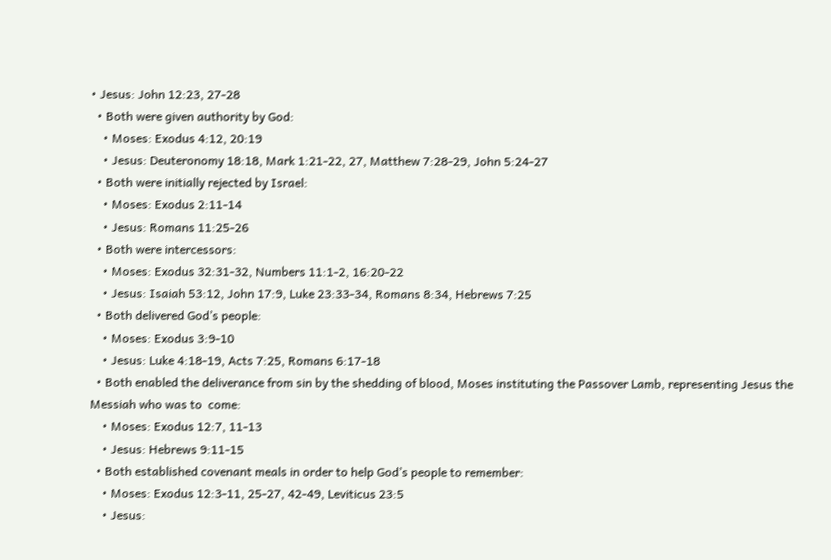• Jesus: John 12:23, 27-28
  • Both were given authority by God:
    • Moses: Exodus 4:12, 20:19
    • Jesus: Deuteronomy 18:18, Mark 1:21-22, 27, Matthew 7:28-29, John 5:24-27
  • Both were initially rejected by Israel:
    • Moses: Exodus 2:11-14
    • Jesus: Romans 11:25-26
  • Both were intercessors:
    • Moses: Exodus 32:31-32, Numbers 11:1-2, 16:20-22
    • Jesus: Isaiah 53:12, John 17:9, Luke 23:33-34, Romans 8:34, Hebrews 7:25
  • Both delivered God’s people:
    • Moses: Exodus 3:9-10
    • Jesus: Luke 4:18-19, Acts 7:25, Romans 6:17-18
  • Both enabled the deliverance from sin by the shedding of blood, Moses instituting the Passover Lamb, representing Jesus the Messiah who was to  come:
    • Moses: Exodus 12:7, 11-13
    • Jesus: Hebrews 9:11-15
  • Both established covenant meals in order to help God’s people to remember:
    • Moses: Exodus 12:3-11, 25-27, 42-49, Leviticus 23:5
    • Jesus: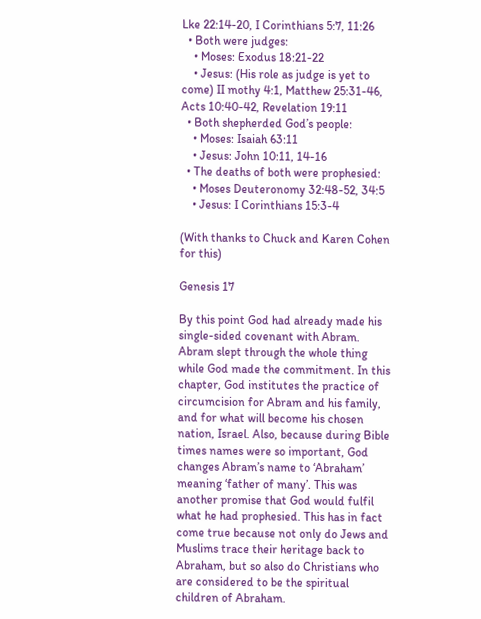Lke 22:14-20, I Corinthians 5:7, 11:26
  • Both were judges:
    • Moses: Exodus 18:21-22
    • Jesus: (His role as judge is yet to come) II mothy 4:1, Matthew 25:31-46, Acts 10:40-42, Revelation 19:11
  • Both shepherded God’s people:
    • Moses: Isaiah 63:11
    • Jesus: John 10:11, 14-16
  • The deaths of both were prophesied:
    • Moses Deuteronomy 32:48-52, 34:5
    • Jesus: I Corinthians 15:3-4

(With thanks to Chuck and Karen Cohen for this)

Genesis 17

By this point God had already made his single-sided covenant with Abram. Abram slept through the whole thing while God made the commitment. In this chapter, God institutes the practice of circumcision for Abram and his family, and for what will become his chosen nation, Israel. Also, because during Bible times names were so important, God changes Abram’s name to ‘Abraham’ meaning ‘father of many’. This was another promise that God would fulfil what he had prophesied. This has in fact come true because not only do Jews and Muslims trace their heritage back to Abraham, but so also do Christians who are considered to be the spiritual children of Abraham.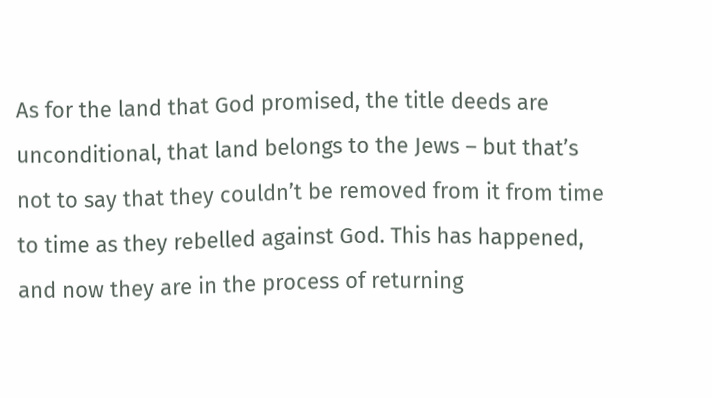As for the land that God promised, the title deeds are unconditional, that land belongs to the Jews – but that’s not to say that they couldn’t be removed from it from time to time as they rebelled against God. This has happened, and now they are in the process of returning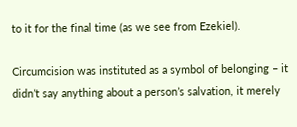to it for the final time (as we see from Ezekiel).

Circumcision was instituted as a symbol of belonging – it didn’t say anything about a person’s salvation, it merely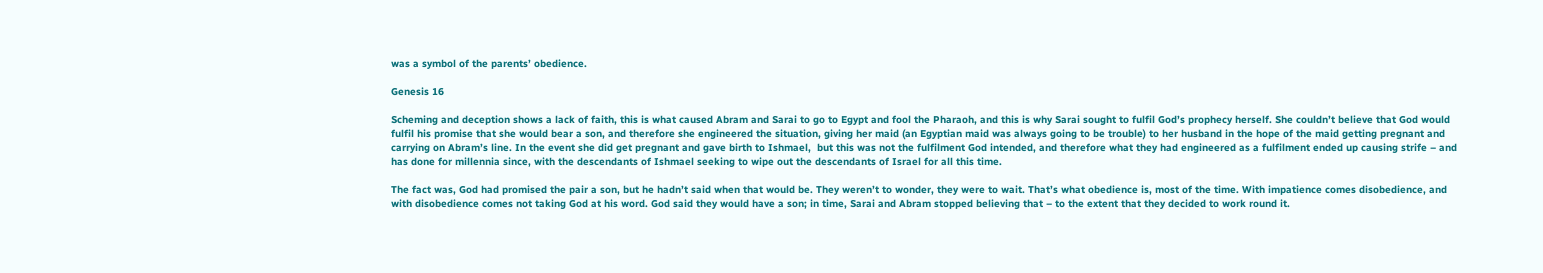was a symbol of the parents’ obedience.

Genesis 16

Scheming and deception shows a lack of faith, this is what caused Abram and Sarai to go to Egypt and fool the Pharaoh, and this is why Sarai sought to fulfil God’s prophecy herself. She couldn’t believe that God would fulfil his promise that she would bear a son, and therefore she engineered the situation, giving her maid (an Egyptian maid was always going to be trouble) to her husband in the hope of the maid getting pregnant and carrying on Abram’s line. In the event she did get pregnant and gave birth to Ishmael,  but this was not the fulfilment God intended, and therefore what they had engineered as a fulfilment ended up causing strife – and has done for millennia since, with the descendants of Ishmael seeking to wipe out the descendants of Israel for all this time.

The fact was, God had promised the pair a son, but he hadn’t said when that would be. They weren’t to wonder, they were to wait. That’s what obedience is, most of the time. With impatience comes disobedience, and with disobedience comes not taking God at his word. God said they would have a son; in time, Sarai and Abram stopped believing that – to the extent that they decided to work round it.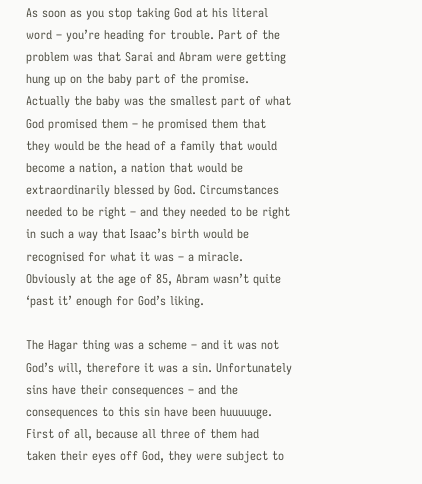As soon as you stop taking God at his literal word – you’re heading for trouble. Part of the problem was that Sarai and Abram were getting hung up on the baby part of the promise. Actually the baby was the smallest part of what God promised them – he promised them that they would be the head of a family that would become a nation, a nation that would be extraordinarily blessed by God. Circumstances needed to be right – and they needed to be right in such a way that Isaac’s birth would be recognised for what it was – a miracle. Obviously at the age of 85, Abram wasn’t quite ‘past it’ enough for God’s liking.

The Hagar thing was a scheme – and it was not God’s will, therefore it was a sin. Unfortunately sins have their consequences – and the consequences to this sin have been huuuuuge. First of all, because all three of them had taken their eyes off God, they were subject to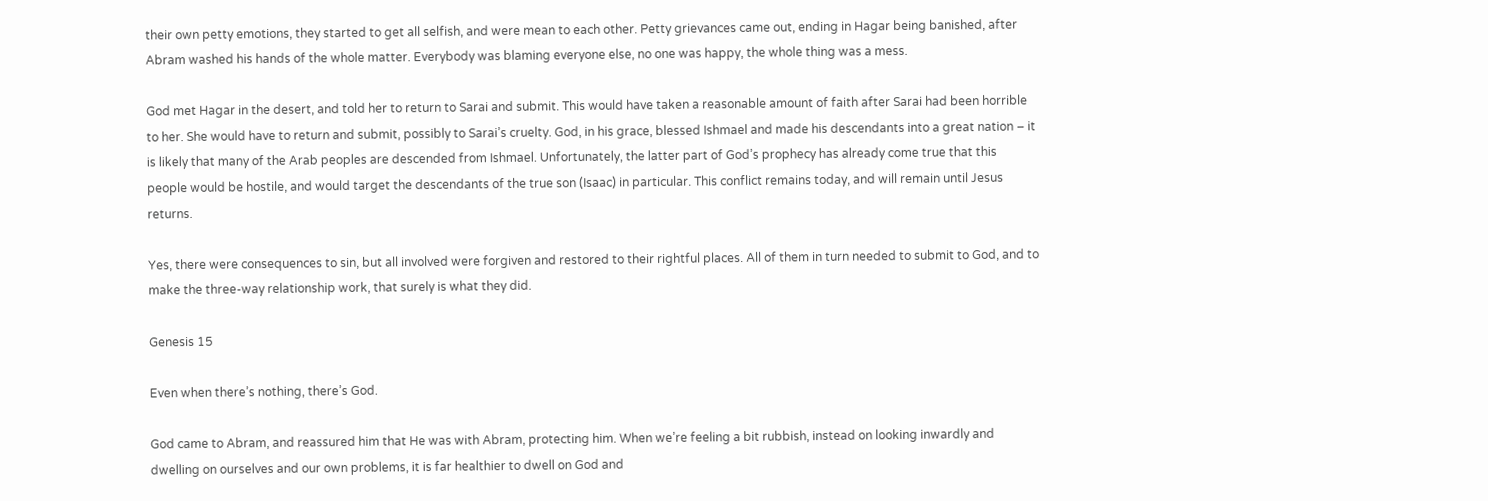their own petty emotions, they started to get all selfish, and were mean to each other. Petty grievances came out, ending in Hagar being banished, after Abram washed his hands of the whole matter. Everybody was blaming everyone else, no one was happy, the whole thing was a mess.

God met Hagar in the desert, and told her to return to Sarai and submit. This would have taken a reasonable amount of faith after Sarai had been horrible to her. She would have to return and submit, possibly to Sarai’s cruelty. God, in his grace, blessed Ishmael and made his descendants into a great nation – it is likely that many of the Arab peoples are descended from Ishmael. Unfortunately, the latter part of God’s prophecy has already come true that this people would be hostile, and would target the descendants of the true son (Isaac) in particular. This conflict remains today, and will remain until Jesus returns.

Yes, there were consequences to sin, but all involved were forgiven and restored to their rightful places. All of them in turn needed to submit to God, and to make the three-way relationship work, that surely is what they did.

Genesis 15

Even when there’s nothing, there’s God.

God came to Abram, and reassured him that He was with Abram, protecting him. When we’re feeling a bit rubbish, instead on looking inwardly and dwelling on ourselves and our own problems, it is far healthier to dwell on God and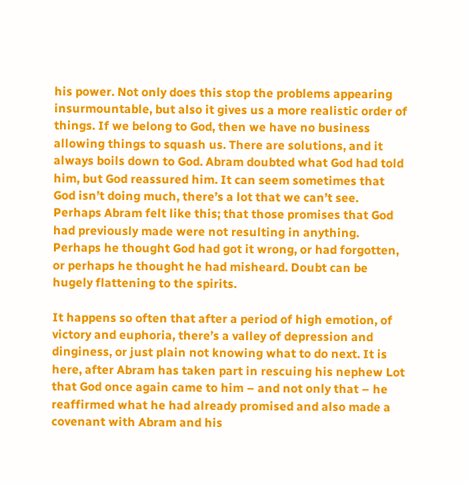his power. Not only does this stop the problems appearing insurmountable, but also it gives us a more realistic order of things. If we belong to God, then we have no business allowing things to squash us. There are solutions, and it always boils down to God. Abram doubted what God had told him, but God reassured him. It can seem sometimes that God isn’t doing much, there’s a lot that we can’t see. Perhaps Abram felt like this; that those promises that God had previously made were not resulting in anything. Perhaps he thought God had got it wrong, or had forgotten, or perhaps he thought he had misheard. Doubt can be hugely flattening to the spirits.

It happens so often that after a period of high emotion, of victory and euphoria, there’s a valley of depression and dinginess, or just plain not knowing what to do next. It is here, after Abram has taken part in rescuing his nephew Lot that God once again came to him – and not only that – he reaffirmed what he had already promised and also made a covenant with Abram and his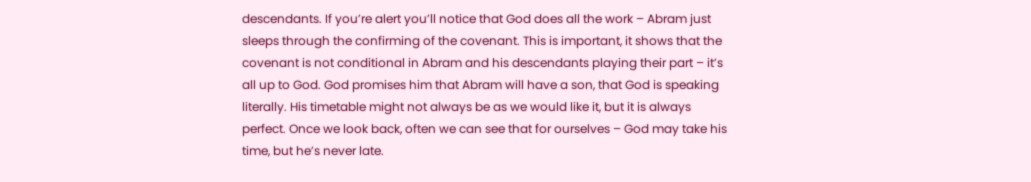descendants. If you’re alert you’ll notice that God does all the work – Abram just sleeps through the confirming of the covenant. This is important, it shows that the covenant is not conditional in Abram and his descendants playing their part – it’s all up to God. God promises him that Abram will have a son, that God is speaking literally. His timetable might not always be as we would like it, but it is always perfect. Once we look back, often we can see that for ourselves – God may take his time, but he’s never late.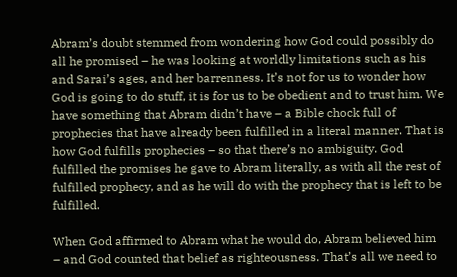Abram’s doubt stemmed from wondering how God could possibly do all he promised – he was looking at worldly limitations such as his and Sarai’s ages, and her barrenness. It’s not for us to wonder how God is going to do stuff, it is for us to be obedient and to trust him. We have something that Abram didn’t have – a Bible chock full of prophecies that have already been fulfilled in a literal manner. That is how God fulfills prophecies – so that there’s no ambiguity. God fulfilled the promises he gave to Abram literally, as with all the rest of fulfilled prophecy, and as he will do with the prophecy that is left to be fulfilled.

When God affirmed to Abram what he would do, Abram believed him – and God counted that belief as righteousness. That’s all we need to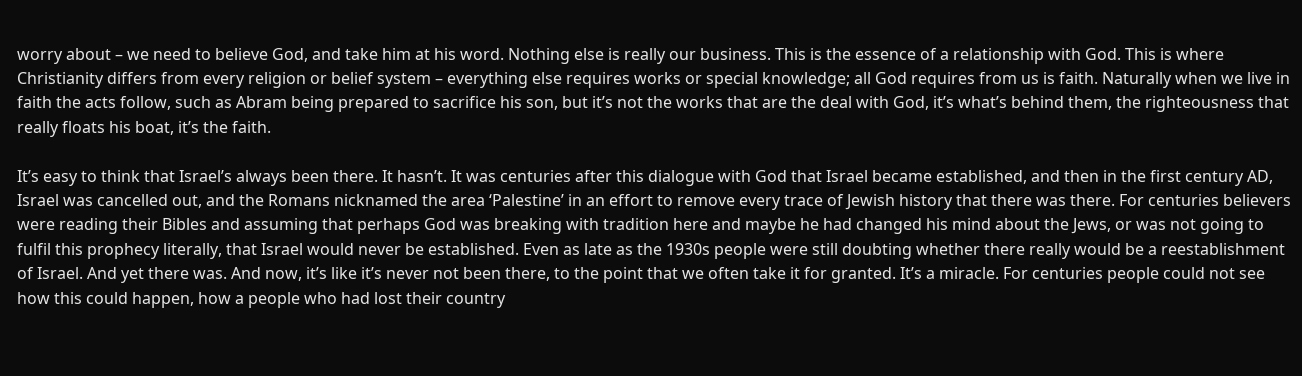worry about – we need to believe God, and take him at his word. Nothing else is really our business. This is the essence of a relationship with God. This is where Christianity differs from every religion or belief system – everything else requires works or special knowledge; all God requires from us is faith. Naturally when we live in faith the acts follow, such as Abram being prepared to sacrifice his son, but it’s not the works that are the deal with God, it’s what’s behind them, the righteousness that really floats his boat, it’s the faith.

It’s easy to think that Israel’s always been there. It hasn’t. It was centuries after this dialogue with God that Israel became established, and then in the first century AD, Israel was cancelled out, and the Romans nicknamed the area ‘Palestine’ in an effort to remove every trace of Jewish history that there was there. For centuries believers were reading their Bibles and assuming that perhaps God was breaking with tradition here and maybe he had changed his mind about the Jews, or was not going to fulfil this prophecy literally, that Israel would never be established. Even as late as the 1930s people were still doubting whether there really would be a reestablishment of Israel. And yet there was. And now, it’s like it’s never not been there, to the point that we often take it for granted. It’s a miracle. For centuries people could not see how this could happen, how a people who had lost their country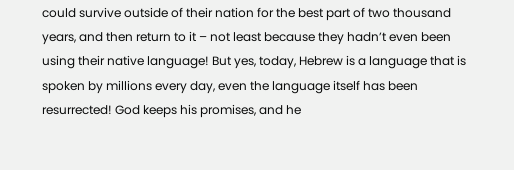could survive outside of their nation for the best part of two thousand years, and then return to it – not least because they hadn’t even been using their native language! But yes, today, Hebrew is a language that is spoken by millions every day, even the language itself has been resurrected! God keeps his promises, and he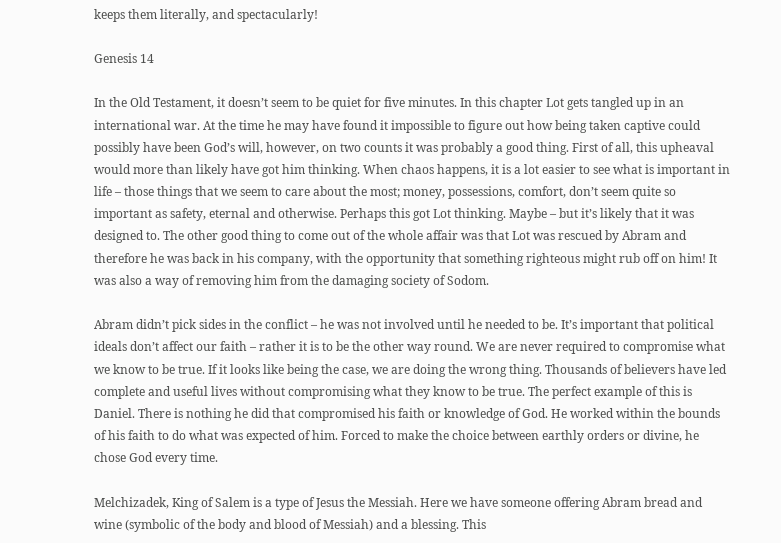keeps them literally, and spectacularly!

Genesis 14

In the Old Testament, it doesn’t seem to be quiet for five minutes. In this chapter Lot gets tangled up in an international war. At the time he may have found it impossible to figure out how being taken captive could possibly have been God’s will, however, on two counts it was probably a good thing. First of all, this upheaval would more than likely have got him thinking. When chaos happens, it is a lot easier to see what is important in life – those things that we seem to care about the most; money, possessions, comfort, don’t seem quite so important as safety, eternal and otherwise. Perhaps this got Lot thinking. Maybe – but it’s likely that it was designed to. The other good thing to come out of the whole affair was that Lot was rescued by Abram and therefore he was back in his company, with the opportunity that something righteous might rub off on him! It was also a way of removing him from the damaging society of Sodom.

Abram didn’t pick sides in the conflict – he was not involved until he needed to be. It’s important that political ideals don’t affect our faith – rather it is to be the other way round. We are never required to compromise what we know to be true. If it looks like being the case, we are doing the wrong thing. Thousands of believers have led complete and useful lives without compromising what they know to be true. The perfect example of this is Daniel. There is nothing he did that compromised his faith or knowledge of God. He worked within the bounds of his faith to do what was expected of him. Forced to make the choice between earthly orders or divine, he chose God every time.

Melchizadek, King of Salem is a type of Jesus the Messiah. Here we have someone offering Abram bread and wine (symbolic of the body and blood of Messiah) and a blessing. This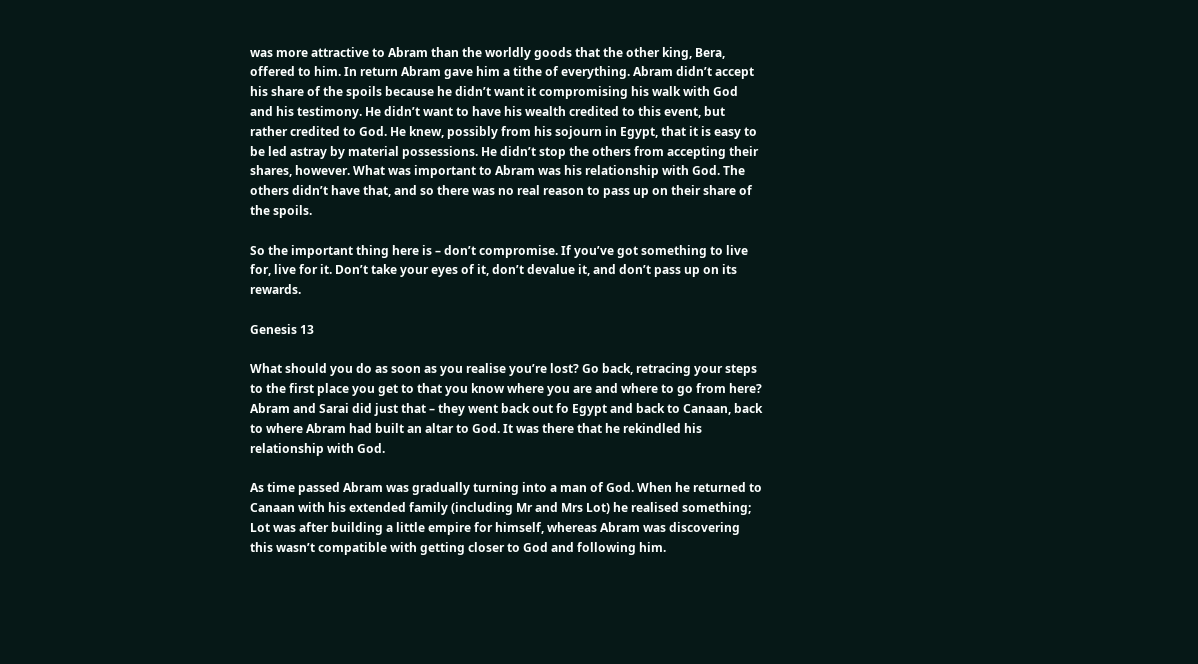was more attractive to Abram than the worldly goods that the other king, Bera, offered to him. In return Abram gave him a tithe of everything. Abram didn’t accept his share of the spoils because he didn’t want it compromising his walk with God and his testimony. He didn’t want to have his wealth credited to this event, but rather credited to God. He knew, possibly from his sojourn in Egypt, that it is easy to be led astray by material possessions. He didn’t stop the others from accepting their shares, however. What was important to Abram was his relationship with God. The others didn’t have that, and so there was no real reason to pass up on their share of the spoils.

So the important thing here is – don’t compromise. If you’ve got something to live for, live for it. Don’t take your eyes of it, don’t devalue it, and don’t pass up on its rewards.

Genesis 13

What should you do as soon as you realise you’re lost? Go back, retracing your steps to the first place you get to that you know where you are and where to go from here? Abram and Sarai did just that – they went back out fo Egypt and back to Canaan, back to where Abram had built an altar to God. It was there that he rekindled his relationship with God.

As time passed Abram was gradually turning into a man of God. When he returned to Canaan with his extended family (including Mr and Mrs Lot) he realised something; Lot was after building a little empire for himself, whereas Abram was discovering this wasn’t compatible with getting closer to God and following him.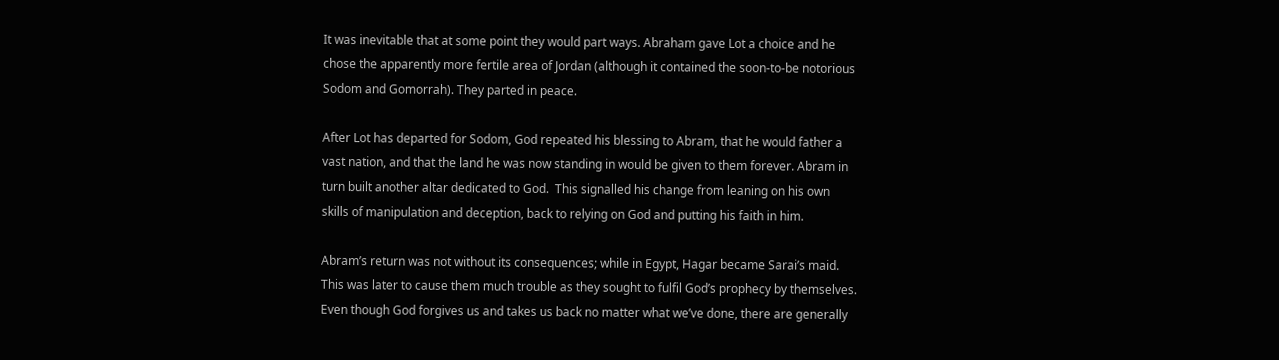It was inevitable that at some point they would part ways. Abraham gave Lot a choice and he chose the apparently more fertile area of Jordan (although it contained the soon-to-be notorious Sodom and Gomorrah). They parted in peace.

After Lot has departed for Sodom, God repeated his blessing to Abram, that he would father a vast nation, and that the land he was now standing in would be given to them forever. Abram in turn built another altar dedicated to God.  This signalled his change from leaning on his own skills of manipulation and deception, back to relying on God and putting his faith in him.

Abram’s return was not without its consequences; while in Egypt, Hagar became Sarai’s maid. This was later to cause them much trouble as they sought to fulfil God’s prophecy by themselves. Even though God forgives us and takes us back no matter what we’ve done, there are generally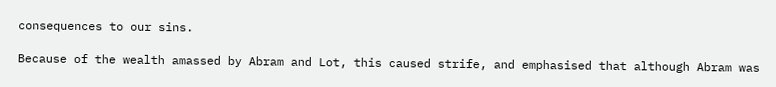consequences to our sins.

Because of the wealth amassed by Abram and Lot, this caused strife, and emphasised that although Abram was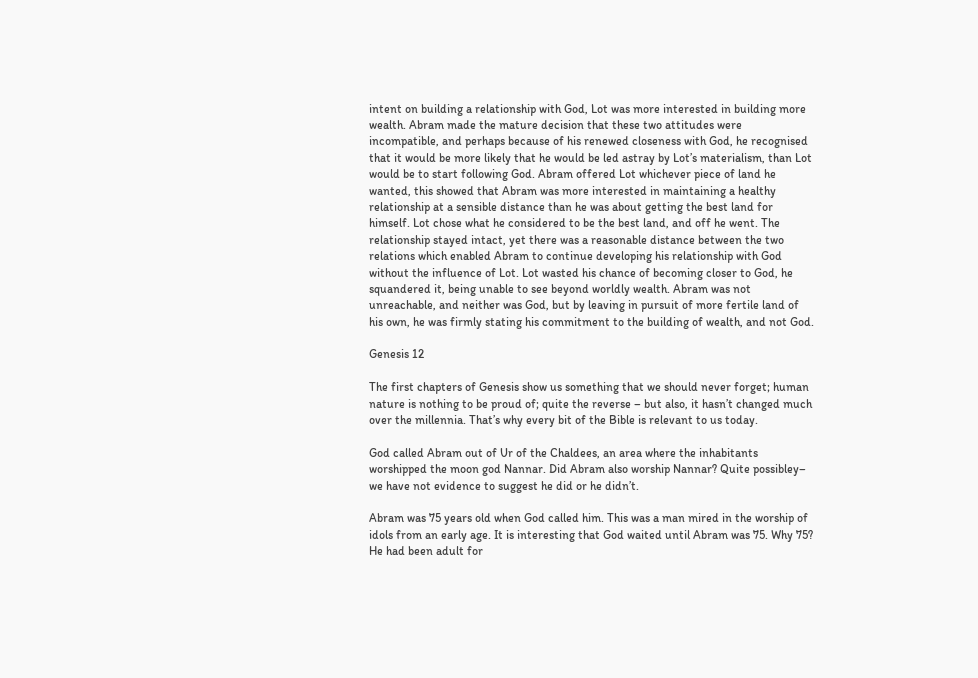intent on building a relationship with God, Lot was more interested in building more wealth. Abram made the mature decision that these two attitudes were incompatible, and perhaps because of his renewed closeness with God, he recognised that it would be more likely that he would be led astray by Lot’s materialism, than Lot would be to start following God. Abram offered Lot whichever piece of land he wanted, this showed that Abram was more interested in maintaining a healthy relationship at a sensible distance than he was about getting the best land for himself. Lot chose what he considered to be the best land, and off he went. The relationship stayed intact, yet there was a reasonable distance between the two relations which enabled Abram to continue developing his relationship with God without the influence of Lot. Lot wasted his chance of becoming closer to God, he squandered it, being unable to see beyond worldly wealth. Abram was not unreachable, and neither was God, but by leaving in pursuit of more fertile land of his own, he was firmly stating his commitment to the building of wealth, and not God.

Genesis 12

The first chapters of Genesis show us something that we should never forget; human nature is nothing to be proud of; quite the reverse – but also, it hasn’t changed much over the millennia. That’s why every bit of the Bible is relevant to us today.

God called Abram out of Ur of the Chaldees, an area where the inhabitants worshipped the moon god Nannar. Did Abram also worship Nannar? Quite possibley– we have not evidence to suggest he did or he didn’t.

Abram was 75 years old when God called him. This was a man mired in the worship of idols from an early age. It is interesting that God waited until Abram was 75. Why 75? He had been adult for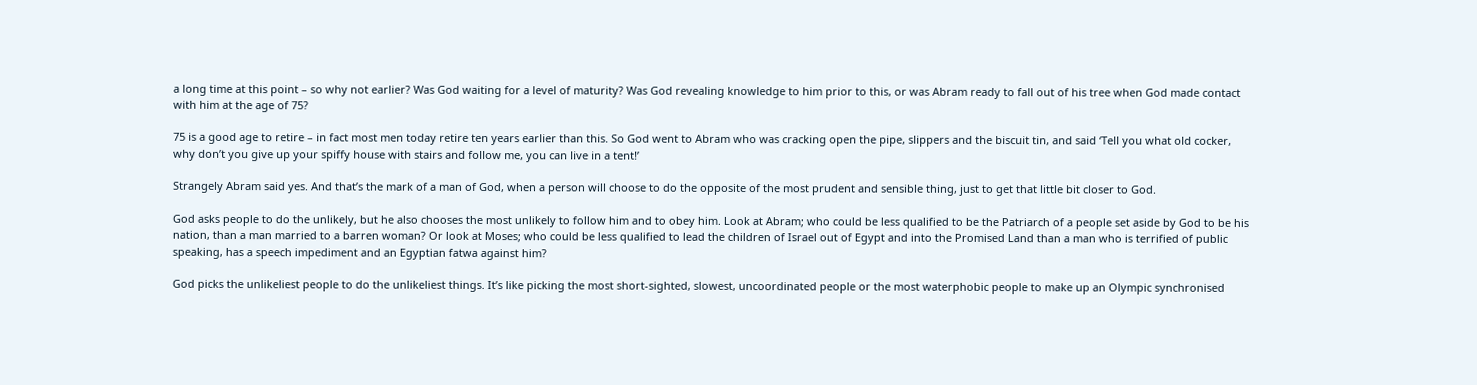a long time at this point – so why not earlier? Was God waiting for a level of maturity? Was God revealing knowledge to him prior to this, or was Abram ready to fall out of his tree when God made contact with him at the age of 75?

75 is a good age to retire – in fact most men today retire ten years earlier than this. So God went to Abram who was cracking open the pipe, slippers and the biscuit tin, and said ‘Tell you what old cocker, why don’t you give up your spiffy house with stairs and follow me, you can live in a tent!’

Strangely Abram said yes. And that’s the mark of a man of God, when a person will choose to do the opposite of the most prudent and sensible thing, just to get that little bit closer to God.

God asks people to do the unlikely, but he also chooses the most unlikely to follow him and to obey him. Look at Abram; who could be less qualified to be the Patriarch of a people set aside by God to be his nation, than a man married to a barren woman? Or look at Moses; who could be less qualified to lead the children of Israel out of Egypt and into the Promised Land than a man who is terrified of public speaking, has a speech impediment and an Egyptian fatwa against him?

God picks the unlikeliest people to do the unlikeliest things. It’s like picking the most short-sighted, slowest, uncoordinated people or the most waterphobic people to make up an Olympic synchronised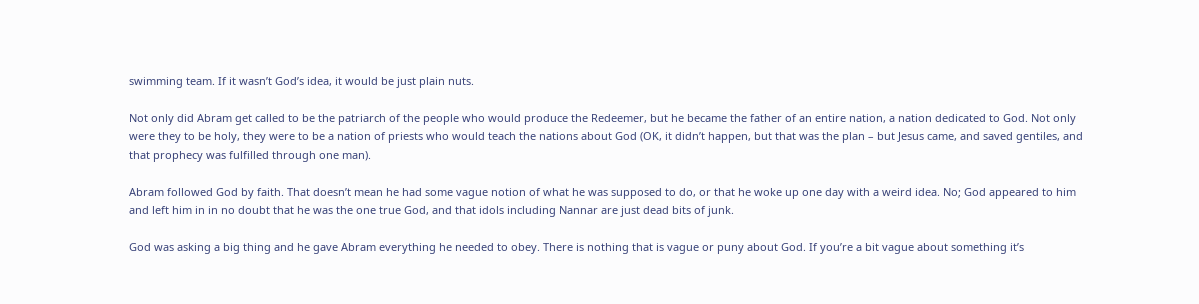swimming team. If it wasn’t God’s idea, it would be just plain nuts.

Not only did Abram get called to be the patriarch of the people who would produce the Redeemer, but he became the father of an entire nation, a nation dedicated to God. Not only were they to be holy, they were to be a nation of priests who would teach the nations about God (OK, it didn’t happen, but that was the plan – but Jesus came, and saved gentiles, and that prophecy was fulfilled through one man).

Abram followed God by faith. That doesn’t mean he had some vague notion of what he was supposed to do, or that he woke up one day with a weird idea. No; God appeared to him and left him in in no doubt that he was the one true God, and that idols including Nannar are just dead bits of junk.

God was asking a big thing and he gave Abram everything he needed to obey. There is nothing that is vague or puny about God. If you’re a bit vague about something it’s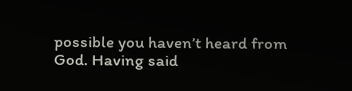possible you haven’t heard from God. Having said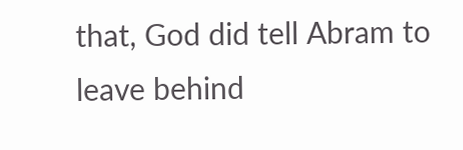that, God did tell Abram to leave behind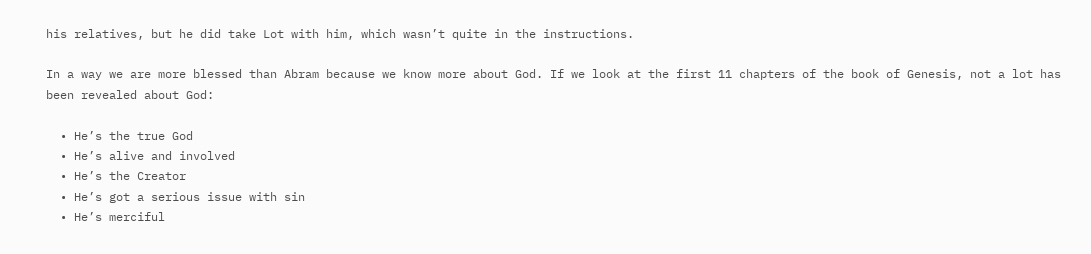his relatives, but he did take Lot with him, which wasn’t quite in the instructions.

In a way we are more blessed than Abram because we know more about God. If we look at the first 11 chapters of the book of Genesis, not a lot has been revealed about God:

  • He’s the true God
  • He’s alive and involved
  • He’s the Creator
  • He’s got a serious issue with sin
  • He’s merciful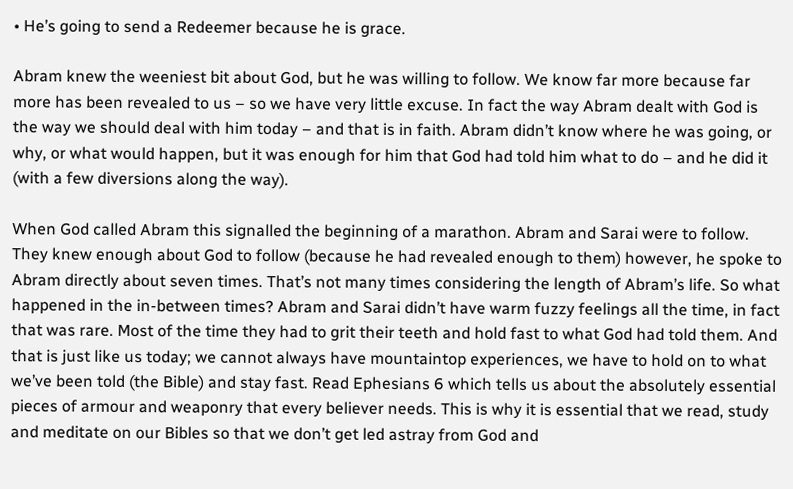• He’s going to send a Redeemer because he is grace.

Abram knew the weeniest bit about God, but he was willing to follow. We know far more because far more has been revealed to us – so we have very little excuse. In fact the way Abram dealt with God is the way we should deal with him today – and that is in faith. Abram didn’t know where he was going, or why, or what would happen, but it was enough for him that God had told him what to do – and he did it (with a few diversions along the way).

When God called Abram this signalled the beginning of a marathon. Abram and Sarai were to follow. They knew enough about God to follow (because he had revealed enough to them) however, he spoke to Abram directly about seven times. That’s not many times considering the length of Abram’s life. So what happened in the in-between times? Abram and Sarai didn’t have warm fuzzy feelings all the time, in fact that was rare. Most of the time they had to grit their teeth and hold fast to what God had told them. And that is just like us today; we cannot always have mountaintop experiences, we have to hold on to what we’ve been told (the Bible) and stay fast. Read Ephesians 6 which tells us about the absolutely essential pieces of armour and weaponry that every believer needs. This is why it is essential that we read, study and meditate on our Bibles so that we don’t get led astray from God and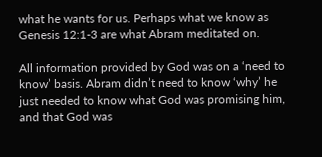what he wants for us. Perhaps what we know as Genesis 12:1-3 are what Abram meditated on.

All information provided by God was on a ‘need to know’ basis. Abram didn’t need to know ‘why’ he just needed to know what God was promising him, and that God was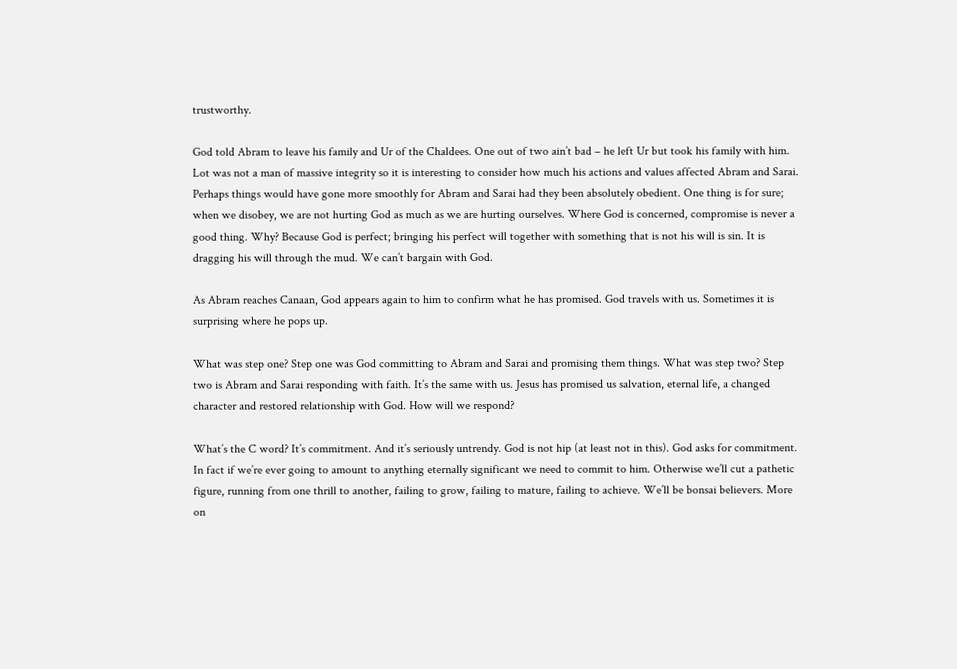trustworthy.

God told Abram to leave his family and Ur of the Chaldees. One out of two ain’t bad – he left Ur but took his family with him. Lot was not a man of massive integrity so it is interesting to consider how much his actions and values affected Abram and Sarai. Perhaps things would have gone more smoothly for Abram and Sarai had they been absolutely obedient. One thing is for sure; when we disobey, we are not hurting God as much as we are hurting ourselves. Where God is concerned, compromise is never a good thing. Why? Because God is perfect; bringing his perfect will together with something that is not his will is sin. It is dragging his will through the mud. We can’t bargain with God.

As Abram reaches Canaan, God appears again to him to confirm what he has promised. God travels with us. Sometimes it is surprising where he pops up.

What was step one? Step one was God committing to Abram and Sarai and promising them things. What was step two? Step two is Abram and Sarai responding with faith. It’s the same with us. Jesus has promised us salvation, eternal life, a changed character and restored relationship with God. How will we respond?

What’s the C word? It’s commitment. And it’s seriously untrendy. God is not hip (at least not in this). God asks for commitment. In fact if we’re ever going to amount to anything eternally significant we need to commit to him. Otherwise we’ll cut a pathetic figure, running from one thrill to another, failing to grow, failing to mature, failing to achieve. We’ll be bonsai believers. More on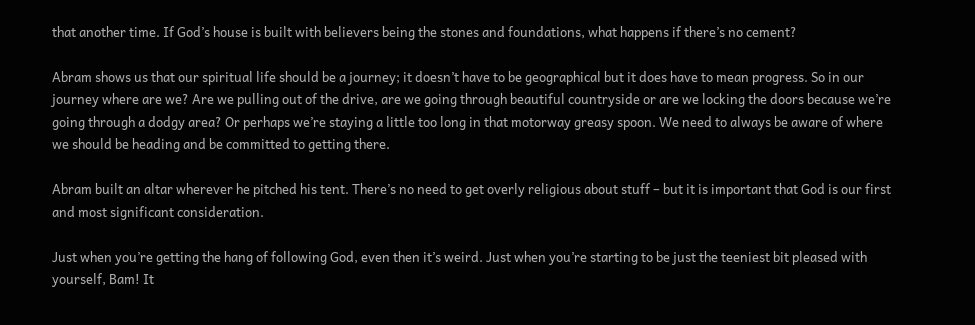that another time. If God’s house is built with believers being the stones and foundations, what happens if there’s no cement?

Abram shows us that our spiritual life should be a journey; it doesn’t have to be geographical but it does have to mean progress. So in our journey where are we? Are we pulling out of the drive, are we going through beautiful countryside or are we locking the doors because we’re going through a dodgy area? Or perhaps we’re staying a little too long in that motorway greasy spoon. We need to always be aware of where we should be heading and be committed to getting there.

Abram built an altar wherever he pitched his tent. There’s no need to get overly religious about stuff – but it is important that God is our first and most significant consideration.

Just when you’re getting the hang of following God, even then it’s weird. Just when you’re starting to be just the teeniest bit pleased with yourself, Bam! It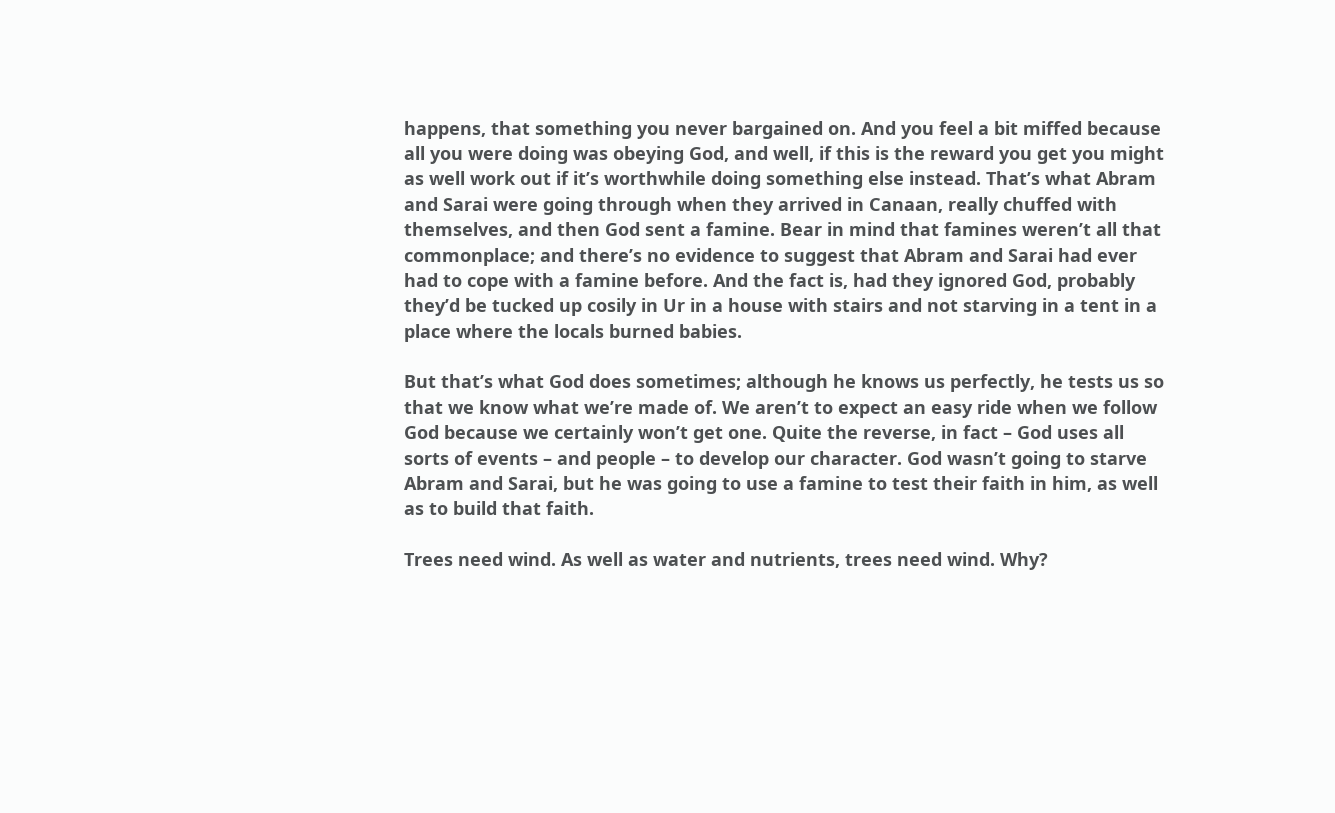happens, that something you never bargained on. And you feel a bit miffed because all you were doing was obeying God, and well, if this is the reward you get you might as well work out if it’s worthwhile doing something else instead. That’s what Abram and Sarai were going through when they arrived in Canaan, really chuffed with themselves, and then God sent a famine. Bear in mind that famines weren’t all that commonplace; and there’s no evidence to suggest that Abram and Sarai had ever had to cope with a famine before. And the fact is, had they ignored God, probably they’d be tucked up cosily in Ur in a house with stairs and not starving in a tent in a place where the locals burned babies.

But that’s what God does sometimes; although he knows us perfectly, he tests us so that we know what we’re made of. We aren’t to expect an easy ride when we follow God because we certainly won’t get one. Quite the reverse, in fact – God uses all sorts of events – and people – to develop our character. God wasn’t going to starve Abram and Sarai, but he was going to use a famine to test their faith in him, as well as to build that faith.

Trees need wind. As well as water and nutrients, trees need wind. Why?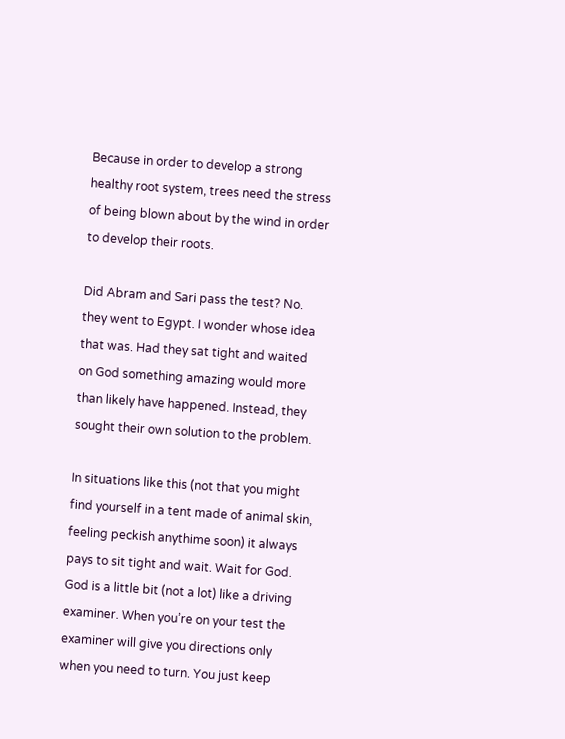Because in order to develop a strong healthy root system, trees need the stress of being blown about by the wind in order to develop their roots.

Did Abram and Sari pass the test? No. they went to Egypt. I wonder whose idea that was. Had they sat tight and waited on God something amazing would more than likely have happened. Instead, they sought their own solution to the problem.

In situations like this (not that you might find yourself in a tent made of animal skin, feeling peckish anythime soon) it always pays to sit tight and wait. Wait for God. God is a little bit (not a lot) like a driving examiner. When you’re on your test the examiner will give you directions only when you need to turn. You just keep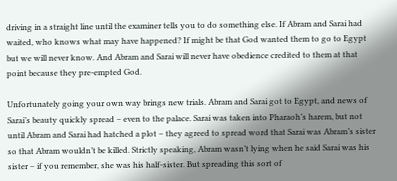driving in a straight line until the examiner tells you to do something else. If Abram and Sarai had waited, who knows what may have happened? If might be that God wanted them to go to Egypt but we will never know. And Abram and Sarai will never have obedience credited to them at that point because they pre-empted God.

Unfortunately going your own way brings new trials. Abram and Sarai got to Egypt, and news of Sarai’s beauty quickly spread – even to the palace. Sarai was taken into Pharaoh’s harem, but not until Abram and Sarai had hatched a plot – they agreed to spread word that Sarai was Abram’s sister so that Abram wouldn’t be killed. Strictly speaking, Abram wasn’t lying when he said Sarai was his sister – if you remember, she was his half-sister. But spreading this sort of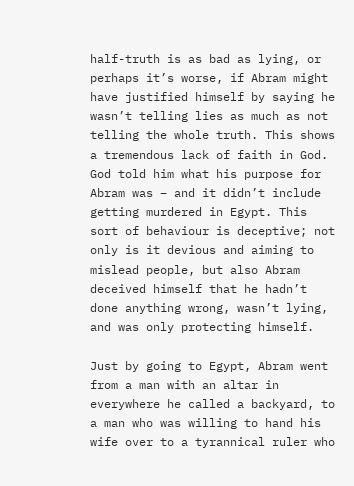half-truth is as bad as lying, or perhaps it’s worse, if Abram might have justified himself by saying he wasn’t telling lies as much as not telling the whole truth. This shows a tremendous lack of faith in God. God told him what his purpose for Abram was – and it didn’t include getting murdered in Egypt. This sort of behaviour is deceptive; not only is it devious and aiming to mislead people, but also Abram deceived himself that he hadn’t done anything wrong, wasn’t lying, and was only protecting himself.

Just by going to Egypt, Abram went from a man with an altar in everywhere he called a backyard, to a man who was willing to hand his wife over to a tyrannical ruler who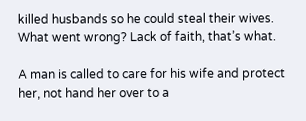killed husbands so he could steal their wives. What went wrong? Lack of faith, that’s what.

A man is called to care for his wife and protect her, not hand her over to a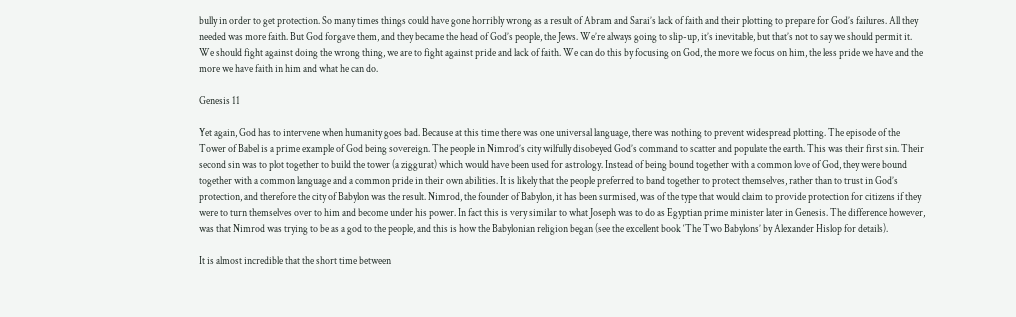bully in order to get protection. So many times things could have gone horribly wrong as a result of Abram and Sarai’s lack of faith and their plotting to prepare for God’s failures. All they needed was more faith. But God forgave them, and they became the head of God’s people, the Jews. We’re always going to slip-up, it’s inevitable, but that’s not to say we should permit it. We should fight against doing the wrong thing, we are to fight against pride and lack of faith. We can do this by focusing on God, the more we focus on him, the less pride we have and the more we have faith in him and what he can do.

Genesis 11

Yet again, God has to intervene when humanity goes bad. Because at this time there was one universal language, there was nothing to prevent widespread plotting. The episode of the Tower of Babel is a prime example of God being sovereign. The people in Nimrod’s city wilfully disobeyed God’s command to scatter and populate the earth. This was their first sin. Their second sin was to plot together to build the tower (a ziggurat) which would have been used for astrology. Instead of being bound together with a common love of God, they were bound together with a common language and a common pride in their own abilities. It is likely that the people preferred to band together to protect themselves, rather than to trust in God’s protection, and therefore the city of Babylon was the result. Nimrod, the founder of Babylon, it has been surmised, was of the type that would claim to provide protection for citizens if they were to turn themselves over to him and become under his power. In fact this is very similar to what Joseph was to do as Egyptian prime minister later in Genesis. The difference however, was that Nimrod was trying to be as a god to the people, and this is how the Babylonian religion began (see the excellent book ‘The Two Babylons’ by Alexander Hislop for details).

It is almost incredible that the short time between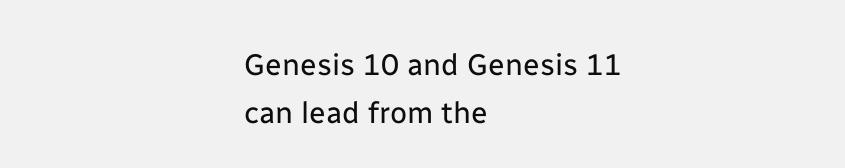Genesis 10 and Genesis 11 can lead from the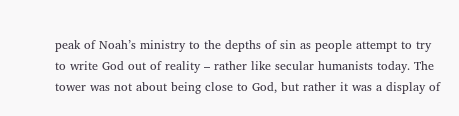peak of Noah’s ministry to the depths of sin as people attempt to try to write God out of reality – rather like secular humanists today. The tower was not about being close to God, but rather it was a display of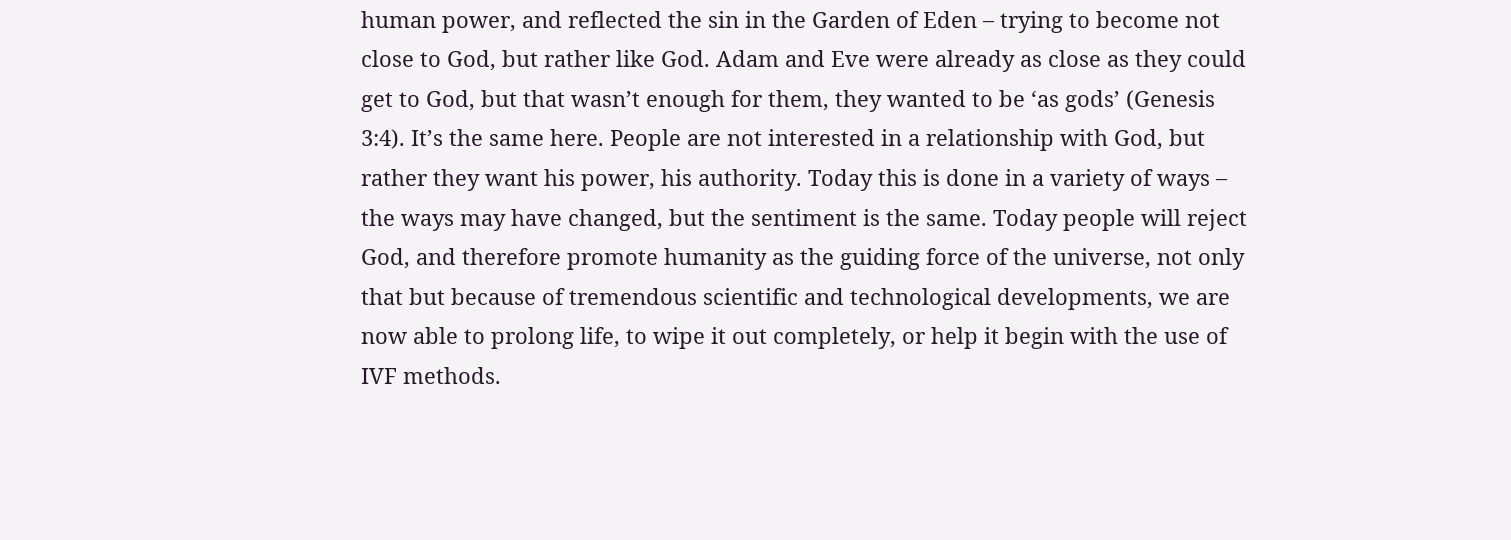human power, and reflected the sin in the Garden of Eden – trying to become not close to God, but rather like God. Adam and Eve were already as close as they could get to God, but that wasn’t enough for them, they wanted to be ‘as gods’ (Genesis 3:4). It’s the same here. People are not interested in a relationship with God, but rather they want his power, his authority. Today this is done in a variety of ways – the ways may have changed, but the sentiment is the same. Today people will reject God, and therefore promote humanity as the guiding force of the universe, not only that but because of tremendous scientific and technological developments, we are now able to prolong life, to wipe it out completely, or help it begin with the use of IVF methods.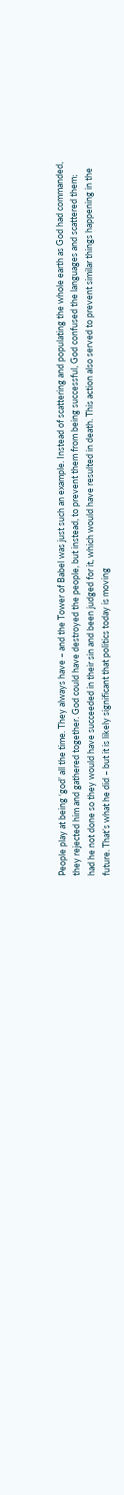People play at being ‘god’ all the time. They always have – and the Tower of Babel was just such an example. Instead of scattering and populating the whole earth as God had commanded, they rejected him and gathered together. God could have destroyed the people, but instead, to prevent them from being successful, God confused the languages and scattered them; had he not done so they would have succeeded in their sin and been judged for it, which would have resulted in death. This action also served to prevent similar things happening in the future. That’s what he did – but it is likely significant that politics today is moving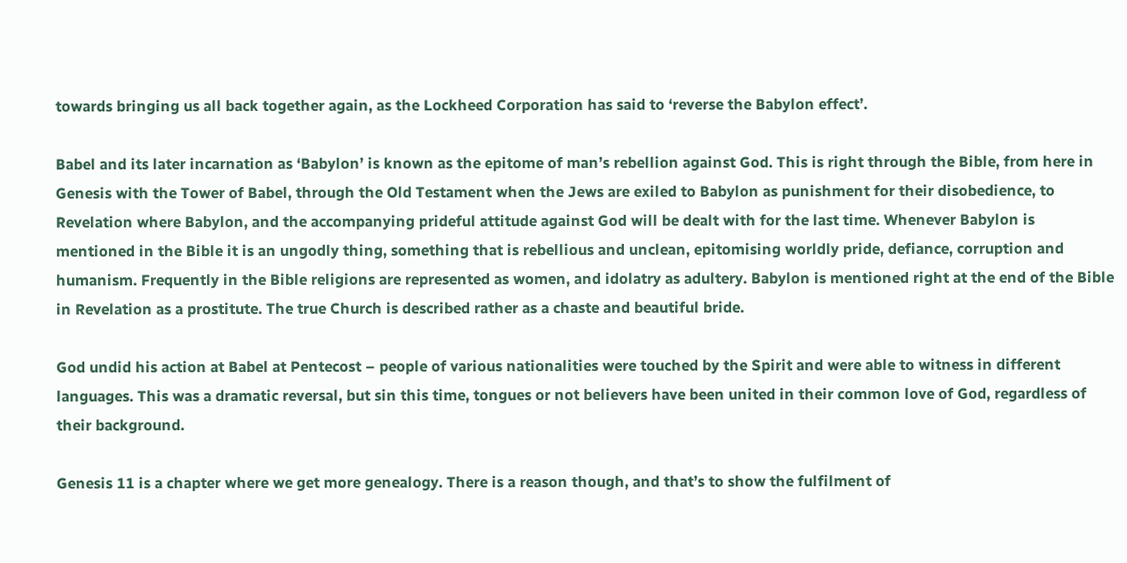towards bringing us all back together again, as the Lockheed Corporation has said to ‘reverse the Babylon effect’.

Babel and its later incarnation as ‘Babylon’ is known as the epitome of man’s rebellion against God. This is right through the Bible, from here in Genesis with the Tower of Babel, through the Old Testament when the Jews are exiled to Babylon as punishment for their disobedience, to Revelation where Babylon, and the accompanying prideful attitude against God will be dealt with for the last time. Whenever Babylon is mentioned in the Bible it is an ungodly thing, something that is rebellious and unclean, epitomising worldly pride, defiance, corruption and humanism. Frequently in the Bible religions are represented as women, and idolatry as adultery. Babylon is mentioned right at the end of the Bible in Revelation as a prostitute. The true Church is described rather as a chaste and beautiful bride.

God undid his action at Babel at Pentecost – people of various nationalities were touched by the Spirit and were able to witness in different languages. This was a dramatic reversal, but sin this time, tongues or not believers have been united in their common love of God, regardless of their background.

Genesis 11 is a chapter where we get more genealogy. There is a reason though, and that’s to show the fulfilment of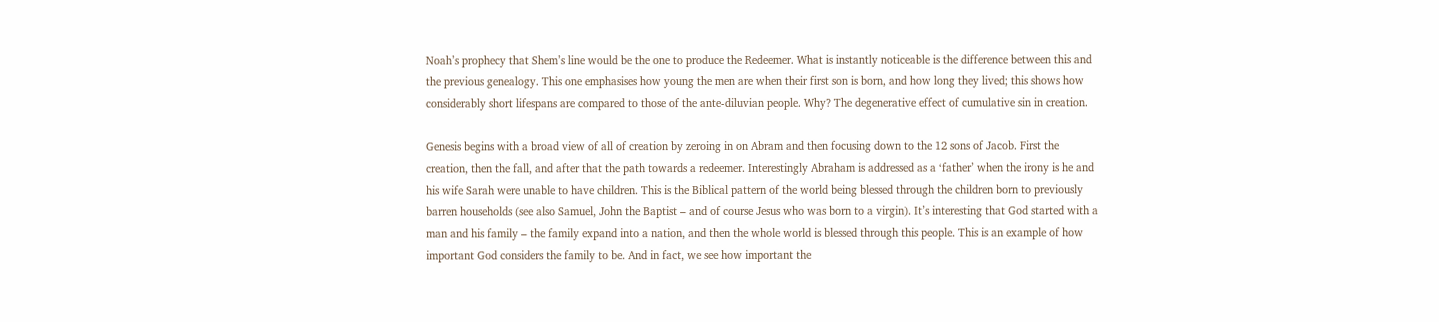Noah’s prophecy that Shem’s line would be the one to produce the Redeemer. What is instantly noticeable is the difference between this and the previous genealogy. This one emphasises how young the men are when their first son is born, and how long they lived; this shows how considerably short lifespans are compared to those of the ante-diluvian people. Why? The degenerative effect of cumulative sin in creation.

Genesis begins with a broad view of all of creation by zeroing in on Abram and then focusing down to the 12 sons of Jacob. First the creation, then the fall, and after that the path towards a redeemer. Interestingly Abraham is addressed as a ‘father’ when the irony is he and his wife Sarah were unable to have children. This is the Biblical pattern of the world being blessed through the children born to previously barren households (see also Samuel, John the Baptist – and of course Jesus who was born to a virgin). It’s interesting that God started with a man and his family – the family expand into a nation, and then the whole world is blessed through this people. This is an example of how important God considers the family to be. And in fact, we see how important the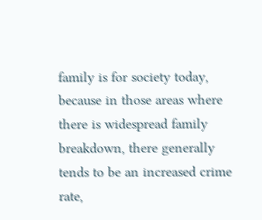family is for society today, because in those areas where there is widespread family breakdown, there generally tends to be an increased crime rate,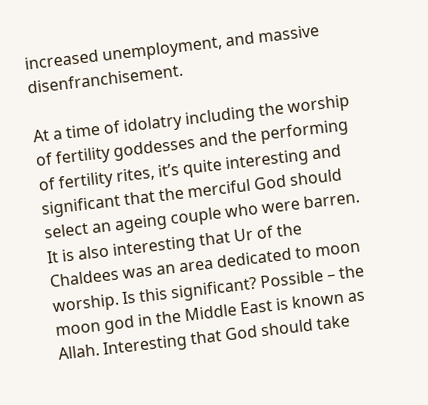increased unemployment, and massive disenfranchisement.

At a time of idolatry including the worship of fertility goddesses and the performing of fertility rites, it’s quite interesting and significant that the merciful God should select an ageing couple who were barren. It is also interesting that Ur of the Chaldees was an area dedicated to moon worship. Is this significant? Possible – the moon god in the Middle East is known as Allah. Interesting that God should take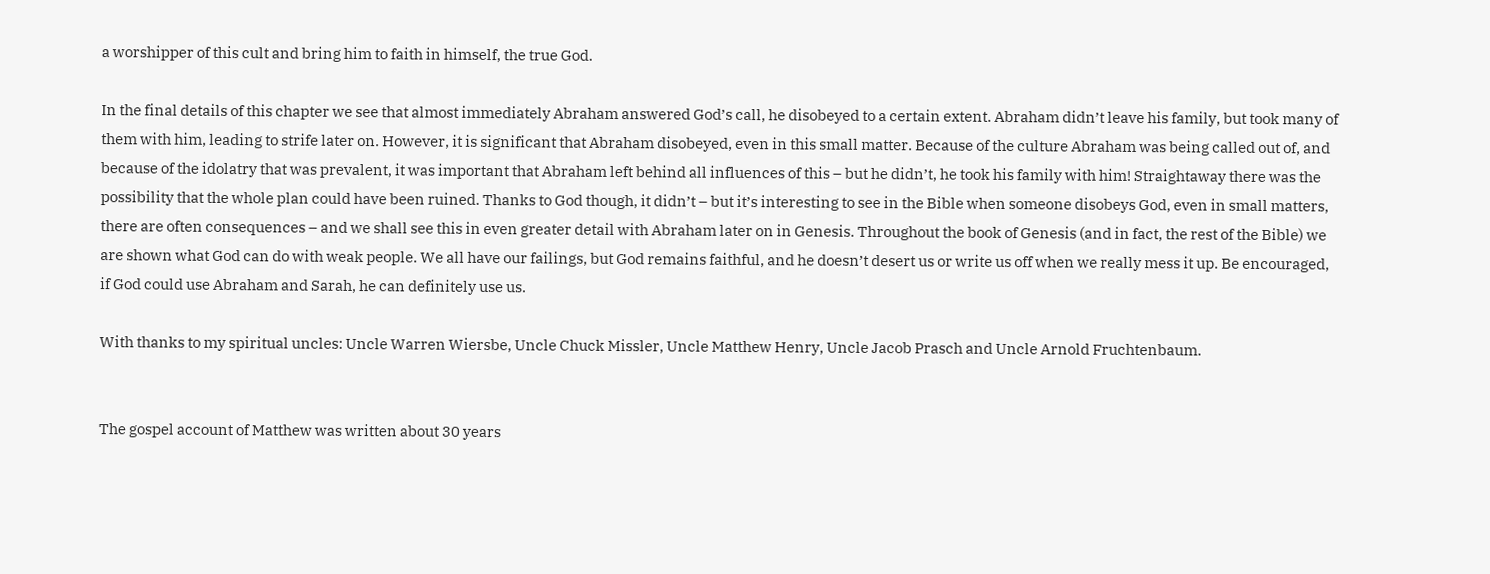a worshipper of this cult and bring him to faith in himself, the true God.

In the final details of this chapter we see that almost immediately Abraham answered God’s call, he disobeyed to a certain extent. Abraham didn’t leave his family, but took many of them with him, leading to strife later on. However, it is significant that Abraham disobeyed, even in this small matter. Because of the culture Abraham was being called out of, and because of the idolatry that was prevalent, it was important that Abraham left behind all influences of this – but he didn’t, he took his family with him! Straightaway there was the possibility that the whole plan could have been ruined. Thanks to God though, it didn’t – but it’s interesting to see in the Bible when someone disobeys God, even in small matters, there are often consequences – and we shall see this in even greater detail with Abraham later on in Genesis. Throughout the book of Genesis (and in fact, the rest of the Bible) we are shown what God can do with weak people. We all have our failings, but God remains faithful, and he doesn’t desert us or write us off when we really mess it up. Be encouraged, if God could use Abraham and Sarah, he can definitely use us.

With thanks to my spiritual uncles: Uncle Warren Wiersbe, Uncle Chuck Missler, Uncle Matthew Henry, Uncle Jacob Prasch and Uncle Arnold Fruchtenbaum.


The gospel account of Matthew was written about 30 years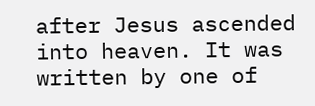after Jesus ascended into heaven. It was written by one of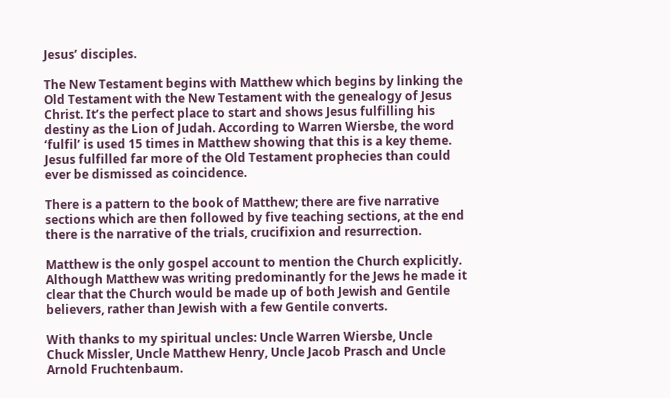Jesus’ disciples.

The New Testament begins with Matthew which begins by linking the Old Testament with the New Testament with the genealogy of Jesus Christ. It’s the perfect place to start and shows Jesus fulfilling his destiny as the Lion of Judah. According to Warren Wiersbe, the word ‘fulfil’ is used 15 times in Matthew showing that this is a key theme. Jesus fulfilled far more of the Old Testament prophecies than could ever be dismissed as coincidence.

There is a pattern to the book of Matthew; there are five narrative sections which are then followed by five teaching sections, at the end there is the narrative of the trials, crucifixion and resurrection.

Matthew is the only gospel account to mention the Church explicitly. Although Matthew was writing predominantly for the Jews he made it clear that the Church would be made up of both Jewish and Gentile believers, rather than Jewish with a few Gentile converts.

With thanks to my spiritual uncles: Uncle Warren Wiersbe, Uncle Chuck Missler, Uncle Matthew Henry, Uncle Jacob Prasch and Uncle Arnold Fruchtenbaum.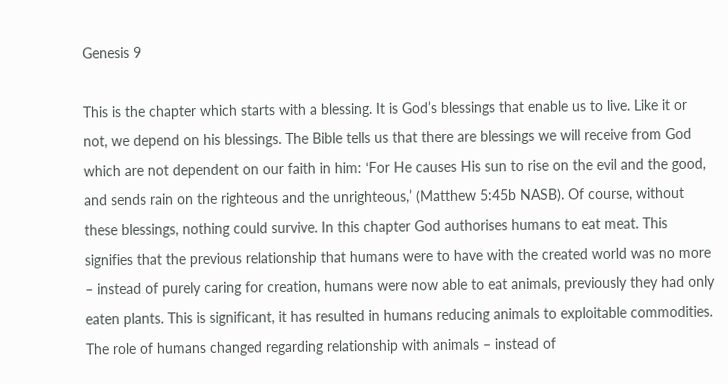Genesis 9

This is the chapter which starts with a blessing. It is God’s blessings that enable us to live. Like it or not, we depend on his blessings. The Bible tells us that there are blessings we will receive from God which are not dependent on our faith in him: ‘For He causes His sun to rise on the evil and the good, and sends rain on the righteous and the unrighteous,’ (Matthew 5:45b NASB). Of course, without these blessings, nothing could survive. In this chapter God authorises humans to eat meat. This signifies that the previous relationship that humans were to have with the created world was no more – instead of purely caring for creation, humans were now able to eat animals, previously they had only eaten plants. This is significant, it has resulted in humans reducing animals to exploitable commodities. The role of humans changed regarding relationship with animals – instead of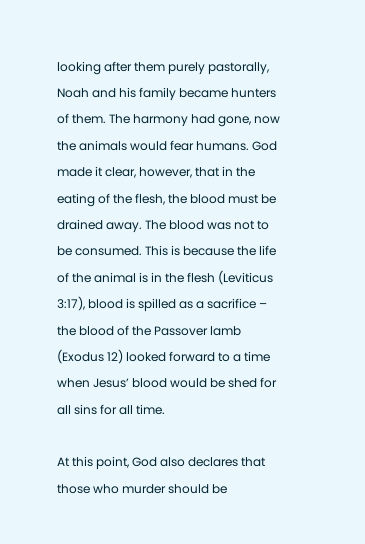looking after them purely pastorally, Noah and his family became hunters of them. The harmony had gone, now the animals would fear humans. God made it clear, however, that in the eating of the flesh, the blood must be drained away. The blood was not to be consumed. This is because the life of the animal is in the flesh (Leviticus 3:17), blood is spilled as a sacrifice – the blood of the Passover lamb (Exodus 12) looked forward to a time when Jesus’ blood would be shed for all sins for all time.

At this point, God also declares that those who murder should be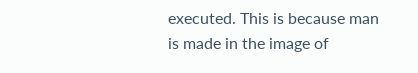executed. This is because man is made in the image of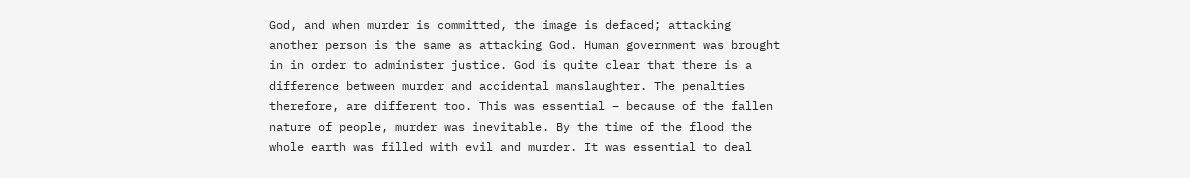God, and when murder is committed, the image is defaced; attacking another person is the same as attacking God. Human government was brought in in order to administer justice. God is quite clear that there is a difference between murder and accidental manslaughter. The penalties therefore, are different too. This was essential – because of the fallen nature of people, murder was inevitable. By the time of the flood the whole earth was filled with evil and murder. It was essential to deal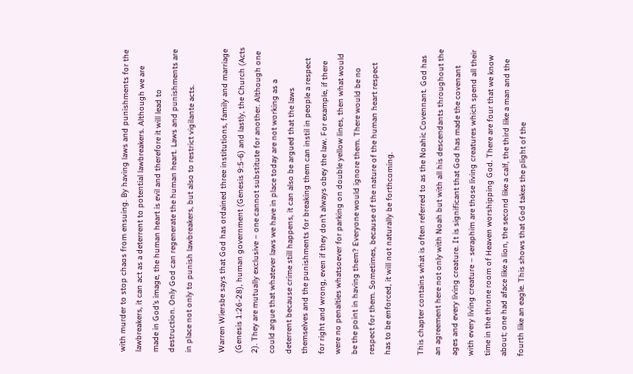with murder to stop chaos from ensuing. By having laws and punishments for the lawbreakers, it can act as a deterrent to potential lawbreakers. Although we are made in God’s image, the human heart is evil and therefore it will lead to destruction. Only God can regenerate the human heart. Laws and punishments are in place not only to punish lawbreakers, but also to restrict vigilante acts.

Warren Wiersbe says that God has ordained three institutions, family and marriage (Genesis 1:26-28), human government (Genesis 9:5-6) and lastly, the Church (Acts 2). They are mutually exclusive – one cannot substitute for another. Although one could argue that whatever laws we have in place today are not working as a deterrent because crime still happens, it can also be argued that the laws themselves and the punishments for breaking them can instil in people a respect for right and wrong, even if they don’t always obey the law. For example, if there were no penalties whatsoever for parking on double yellow lines, then what would be the point in having them? Everyone would ignore them. There would be no respect for them. Sometimes, because of the nature of the human heart respect has to be enforced, it will not naturally be forthcoming.

This chapter contains what is often referred to as the Noahic Covennant. God has an agreement here not only with Noah but with all his descendants throughout the ages and every living creature. It is significant that God has made the covenant with every living creature – seraphim are those living creatures which spend all their time in the throne room of Heaven worshipping God. There are four that we know about; one had aface like a lion, the second like a calf, the third like a man and the fourth like an eagle. This shows that God takes the plight of the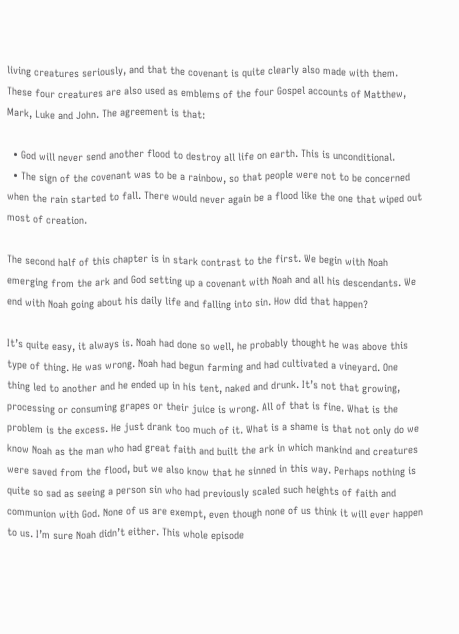living creatures seriously, and that the covenant is quite clearly also made with them. These four creatures are also used as emblems of the four Gospel accounts of Matthew, Mark, Luke and John. The agreement is that:

  • God will never send another flood to destroy all life on earth. This is unconditional.
  • The sign of the covenant was to be a rainbow, so that people were not to be concerned when the rain started to fall. There would never again be a flood like the one that wiped out most of creation.

The second half of this chapter is in stark contrast to the first. We begin with Noah emerging from the ark and God setting up a covenant with Noah and all his descendants. We end with Noah going about his daily life and falling into sin. How did that happen?

It’s quite easy, it always is. Noah had done so well, he probably thought he was above this type of thing. He was wrong. Noah had begun farming and had cultivated a vineyard. One thing led to another and he ended up in his tent, naked and drunk. It’s not that growing, processing or consuming grapes or their juice is wrong. All of that is fine. What is the problem is the excess. He just drank too much of it. What is a shame is that not only do we know Noah as the man who had great faith and built the ark in which mankind and creatures were saved from the flood, but we also know that he sinned in this way. Perhaps nothing is quite so sad as seeing a person sin who had previously scaled such heights of faith and communion with God. None of us are exempt, even though none of us think it will ever happen to us. I’m sure Noah didn’t either. This whole episode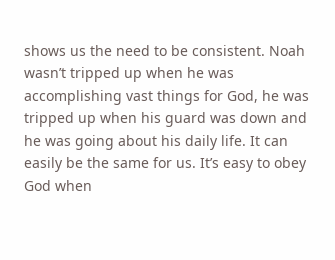shows us the need to be consistent. Noah wasn’t tripped up when he was accomplishing vast things for God, he was tripped up when his guard was down and he was going about his daily life. It can easily be the same for us. It’s easy to obey God when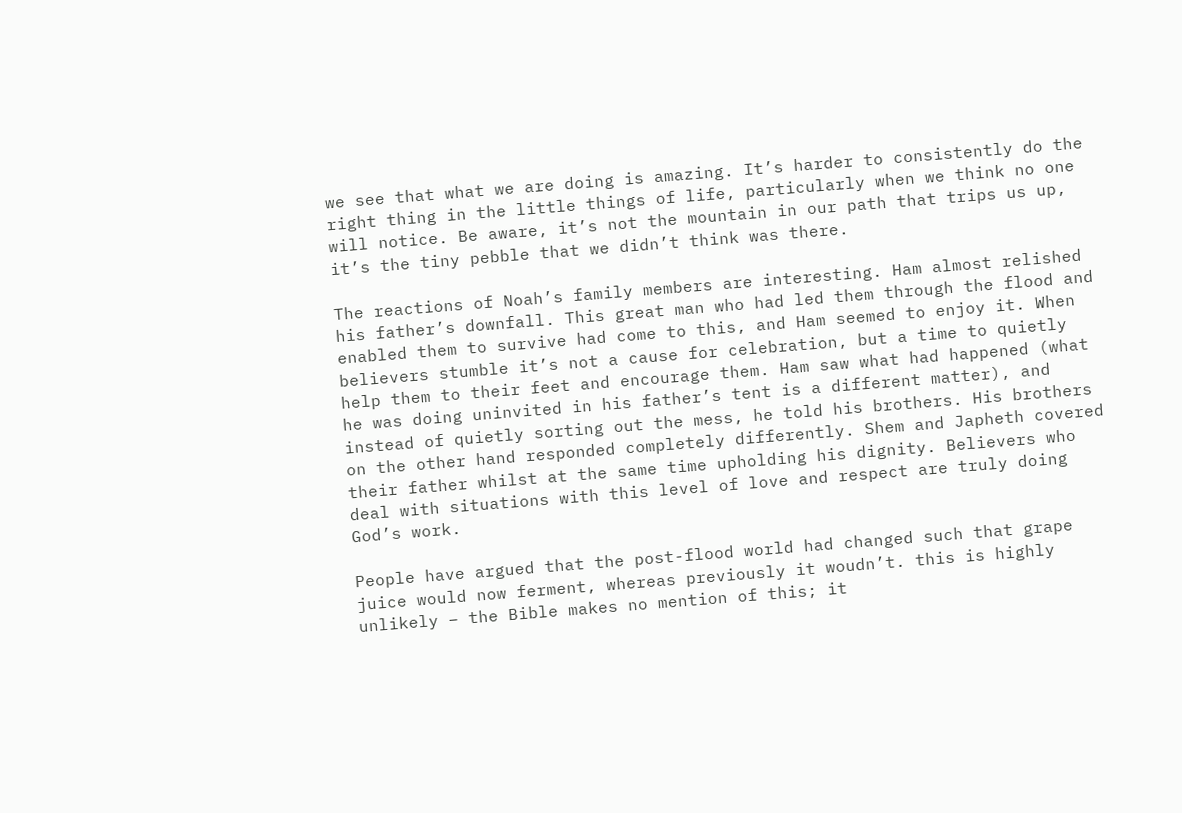we see that what we are doing is amazing. It’s harder to consistently do the right thing in the little things of life, particularly when we think no one will notice. Be aware, it’s not the mountain in our path that trips us up, it’s the tiny pebble that we didn’t think was there.

The reactions of Noah’s family members are interesting. Ham almost relished his father’s downfall. This great man who had led them through the flood and enabled them to survive had come to this, and Ham seemed to enjoy it. When believers stumble it’s not a cause for celebration, but a time to quietly help them to their feet and encourage them. Ham saw what had happened (what he was doing uninvited in his father’s tent is a different matter), and instead of quietly sorting out the mess, he told his brothers. His brothers on the other hand responded completely differently. Shem and Japheth covered their father whilst at the same time upholding his dignity. Believers who deal with situations with this level of love and respect are truly doing God’s work.

People have argued that the post-flood world had changed such that grape juice would now ferment, whereas previously it woudn’t. this is highly unlikely – the Bible makes no mention of this; it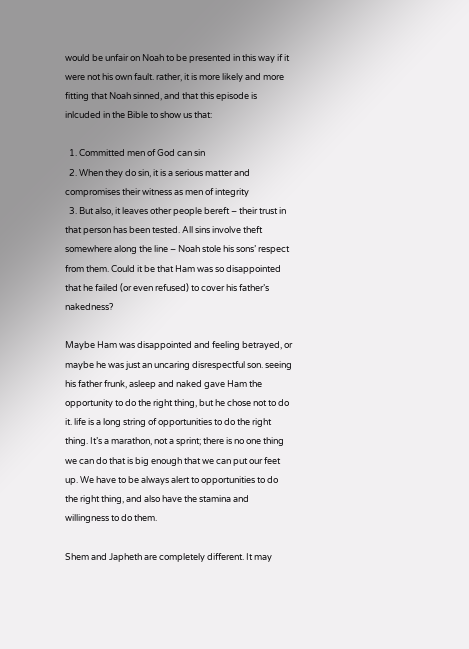would be unfair on Noah to be presented in this way if it were not his own fault. rather, it is more likely and more fitting that Noah sinned, and that this episode is inlcuded in the Bible to show us that:

  1. Committed men of God can sin
  2. When they do sin, it is a serious matter and compromises their witness as men of integrity
  3. But also, it leaves other people bereft – their trust in that person has been tested. All sins involve theft somewhere along the line – Noah stole his sons’ respect from them. Could it be that Ham was so disappointed that he failed (or even refused) to cover his father’s nakedness?

Maybe Ham was disappointed and feeling betrayed, or maybe he was just an uncaring disrespectful son. seeing his father frunk, asleep and naked gave Ham the opportunity to do the right thing, but he chose not to do it. life is a long string of opportunities to do the right thing. It’s a marathon, not a sprint; there is no one thing we can do that is big enough that we can put our feet up. We have to be always alert to opportunities to do the right thing, and also have the stamina and willingness to do them.

Shem and Japheth are completely different. It may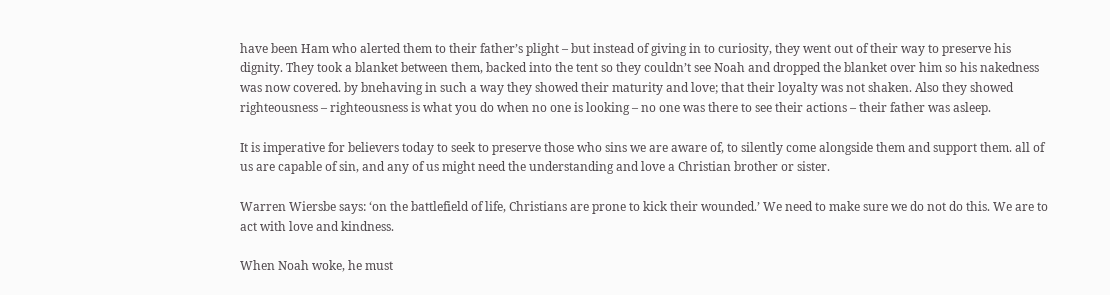have been Ham who alerted them to their father’s plight – but instead of giving in to curiosity, they went out of their way to preserve his dignity. They took a blanket between them, backed into the tent so they couldn’t see Noah and dropped the blanket over him so his nakedness was now covered. by bnehaving in such a way they showed their maturity and love; that their loyalty was not shaken. Also they showed righteousness – righteousness is what you do when no one is looking – no one was there to see their actions – their father was asleep.

It is imperative for believers today to seek to preserve those who sins we are aware of, to silently come alongside them and support them. all of us are capable of sin, and any of us might need the understanding and love a Christian brother or sister.

Warren Wiersbe says: ‘on the battlefield of life, Christians are prone to kick their wounded.’ We need to make sure we do not do this. We are to act with love and kindness.

When Noah woke, he must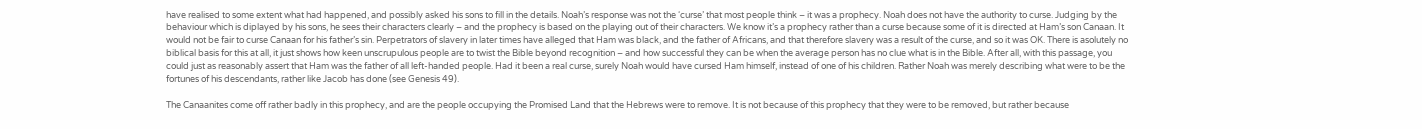have realised to some extent what had happened, and possibly asked his sons to fill in the details. Noah’s response was not the ‘curse’ that most people think – it was a prophecy. Noah does not have the authority to curse. Judging by the behaviour which is diplayed by his sons, he sees their characters clearly – and the prophecy is based on the playing out of their characters. We know it’s a prophecy rather than a curse because some of it is directed at Ham’s son Canaan. It would not be fair to curse Canaan for his father’s sin. Perpetrators of slavery in later times have alleged that Ham was black, and the father of Africans, and that therefore slavery was a result of the curse, and so it was OK. There is asolutely no biblical basis for this at all, it just shows how keen unscrupulous people are to twist the Bible beyond recognition – and how successful they can be when the average person has no clue what is in the Bible. After all, with this passage, you could just as reasonably assert that Ham was the father of all left-handed people. Had it been a real curse, surely Noah would have cursed Ham himself, instead of one of his children. Rather Noah was merely describing what were to be the fortunes of his descendants, rather like Jacob has done (see Genesis 49).

The Canaanites come off rather badly in this prophecy, and are the people occupying the Promised Land that the Hebrews were to remove. It is not because of this prophecy that they were to be removed, but rather because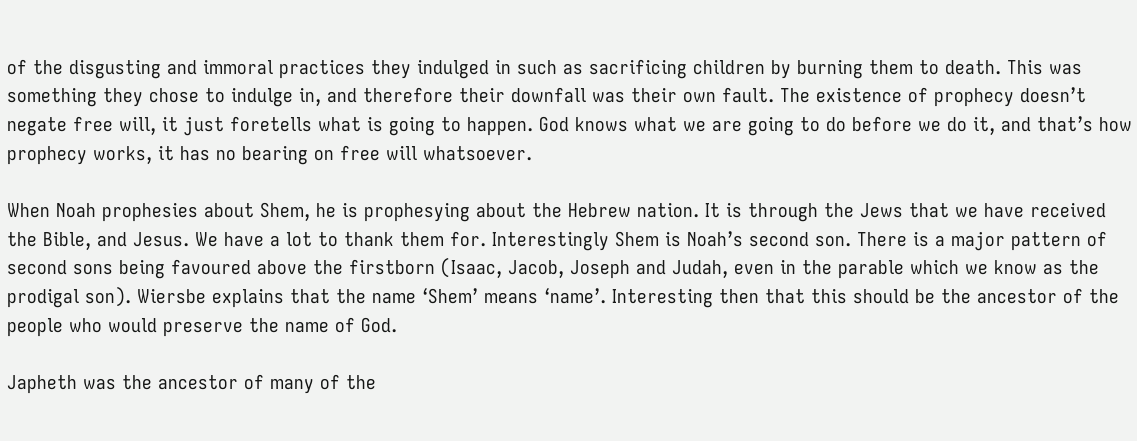of the disgusting and immoral practices they indulged in such as sacrificing children by burning them to death. This was something they chose to indulge in, and therefore their downfall was their own fault. The existence of prophecy doesn’t negate free will, it just foretells what is going to happen. God knows what we are going to do before we do it, and that’s how prophecy works, it has no bearing on free will whatsoever.

When Noah prophesies about Shem, he is prophesying about the Hebrew nation. It is through the Jews that we have received the Bible, and Jesus. We have a lot to thank them for. Interestingly Shem is Noah’s second son. There is a major pattern of second sons being favoured above the firstborn (Isaac, Jacob, Joseph and Judah, even in the parable which we know as the prodigal son). Wiersbe explains that the name ‘Shem’ means ‘name’. Interesting then that this should be the ancestor of the people who would preserve the name of God.

Japheth was the ancestor of many of the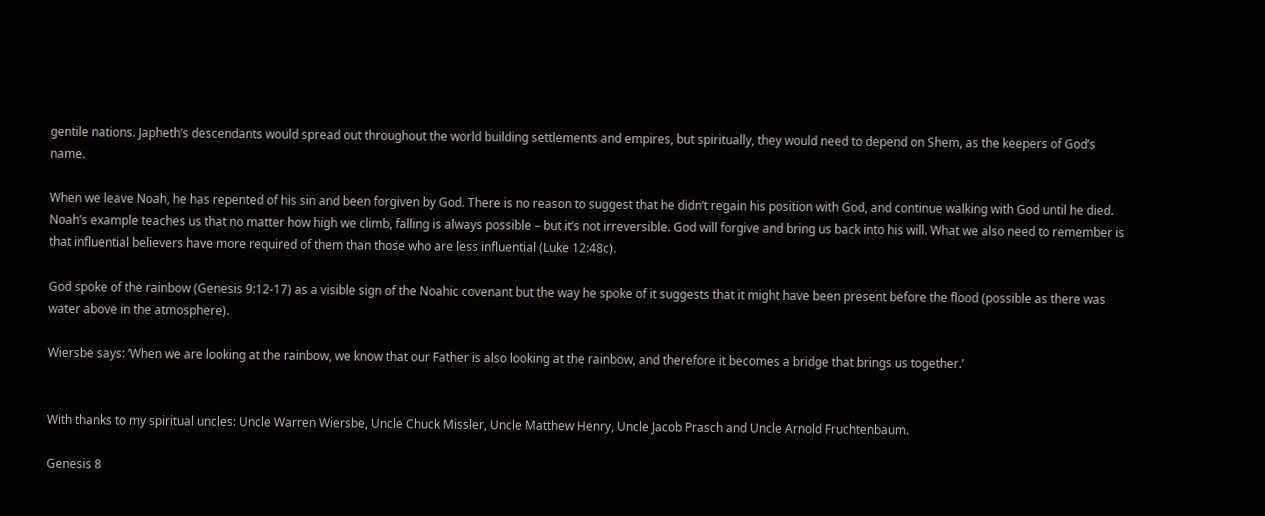gentile nations. Japheth’s descendants would spread out throughout the world building settlements and empires, but spiritually, they would need to depend on Shem, as the keepers of God’s name.

When we leave Noah, he has repented of his sin and been forgiven by God. There is no reason to suggest that he didn’t regain his position with God, and continue walking with God until he died. Noah’s example teaches us that no matter how high we climb, falling is always possible – but it’s not irreversible. God will forgive and bring us back into his will. What we also need to remember is that influential believers have more required of them than those who are less influential (Luke 12:48c).

God spoke of the rainbow (Genesis 9:12-17) as a visible sign of the Noahic covenant but the way he spoke of it suggests that it might have been present before the flood (possible as there was water above in the atmosphere).

Wiersbe says: ‘When we are looking at the rainbow, we know that our Father is also looking at the rainbow, and therefore it becomes a bridge that brings us together.’


With thanks to my spiritual uncles: Uncle Warren Wiersbe, Uncle Chuck Missler, Uncle Matthew Henry, Uncle Jacob Prasch and Uncle Arnold Fruchtenbaum.

Genesis 8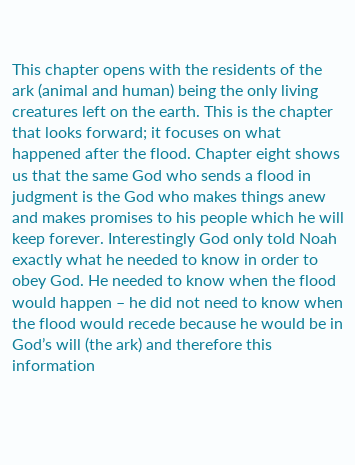This chapter opens with the residents of the ark (animal and human) being the only living creatures left on the earth. This is the chapter that looks forward; it focuses on what happened after the flood. Chapter eight shows us that the same God who sends a flood in judgment is the God who makes things anew and makes promises to his people which he will keep forever. Interestingly God only told Noah exactly what he needed to know in order to obey God. He needed to know when the flood would happen – he did not need to know when the flood would recede because he would be in God’s will (the ark) and therefore this information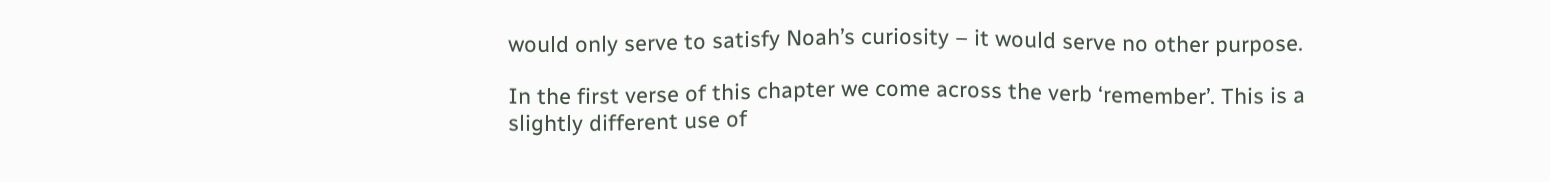would only serve to satisfy Noah’s curiosity – it would serve no other purpose.

In the first verse of this chapter we come across the verb ‘remember’. This is a slightly different use of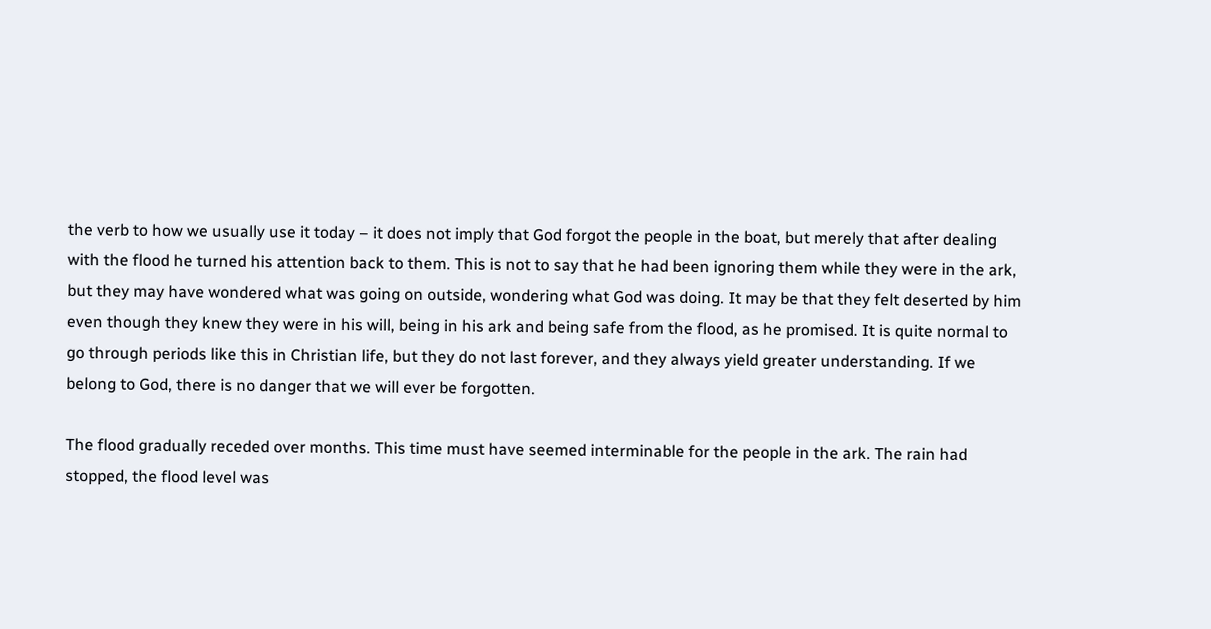the verb to how we usually use it today – it does not imply that God forgot the people in the boat, but merely that after dealing with the flood he turned his attention back to them. This is not to say that he had been ignoring them while they were in the ark, but they may have wondered what was going on outside, wondering what God was doing. It may be that they felt deserted by him even though they knew they were in his will, being in his ark and being safe from the flood, as he promised. It is quite normal to go through periods like this in Christian life, but they do not last forever, and they always yield greater understanding. If we belong to God, there is no danger that we will ever be forgotten.

The flood gradually receded over months. This time must have seemed interminable for the people in the ark. The rain had stopped, the flood level was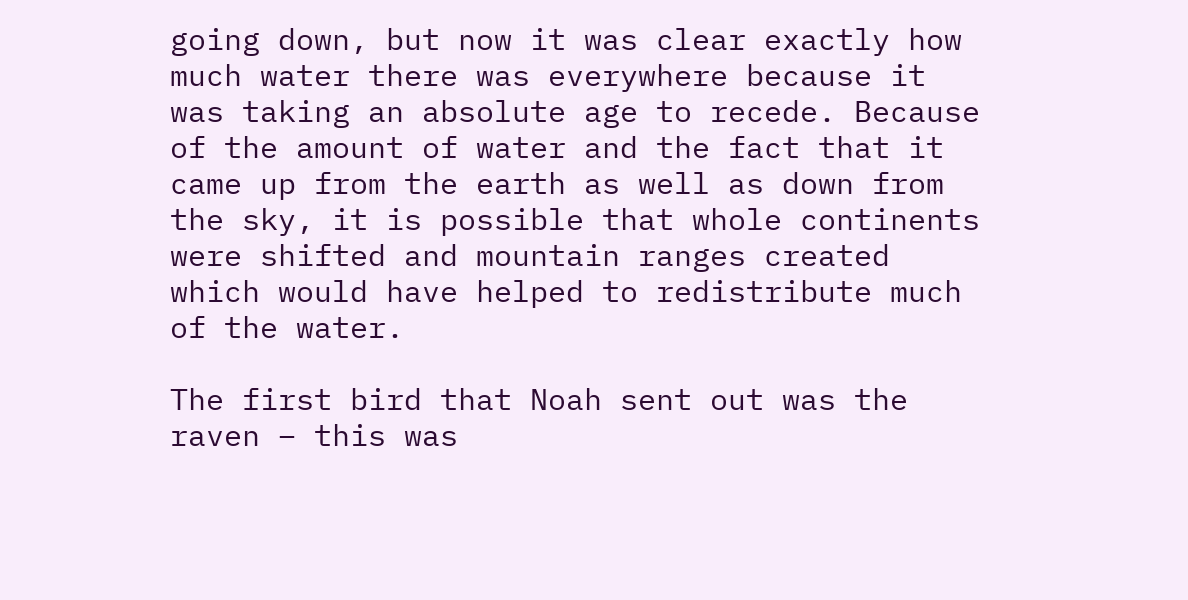going down, but now it was clear exactly how much water there was everywhere because it was taking an absolute age to recede. Because of the amount of water and the fact that it came up from the earth as well as down from the sky, it is possible that whole continents were shifted and mountain ranges created which would have helped to redistribute much of the water.

The first bird that Noah sent out was the raven – this was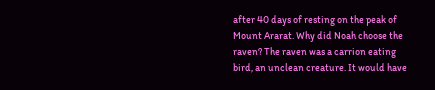after 40 days of resting on the peak of Mount Ararat. Why did Noah choose the raven? The raven was a carrion eating bird, an unclean creature. It would have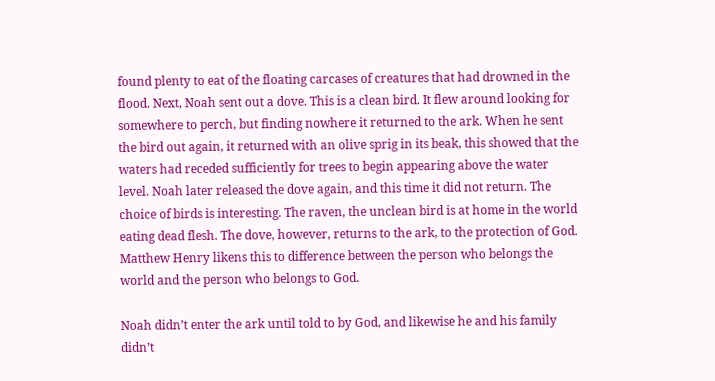found plenty to eat of the floating carcases of creatures that had drowned in the flood. Next, Noah sent out a dove. This is a clean bird. It flew around looking for somewhere to perch, but finding nowhere it returned to the ark. When he sent the bird out again, it returned with an olive sprig in its beak, this showed that the waters had receded sufficiently for trees to begin appearing above the water level. Noah later released the dove again, and this time it did not return. The choice of birds is interesting. The raven, the unclean bird is at home in the world eating dead flesh. The dove, however, returns to the ark, to the protection of God. Matthew Henry likens this to difference between the person who belongs the world and the person who belongs to God.

Noah didn’t enter the ark until told to by God, and likewise he and his family didn’t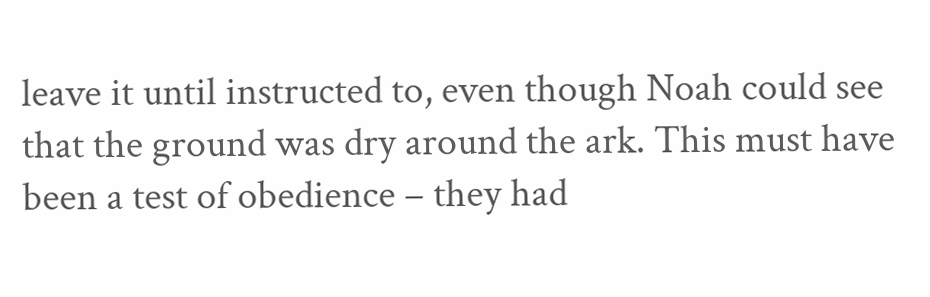leave it until instructed to, even though Noah could see that the ground was dry around the ark. This must have been a test of obedience – they had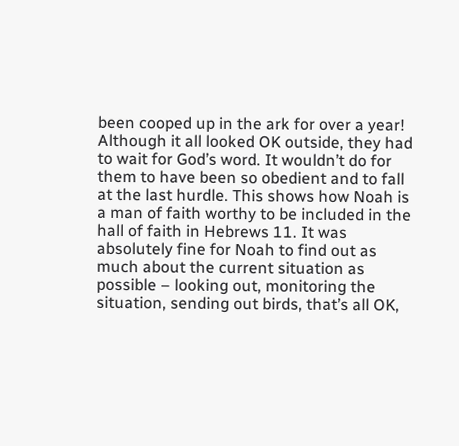been cooped up in the ark for over a year! Although it all looked OK outside, they had to wait for God’s word. It wouldn’t do for them to have been so obedient and to fall at the last hurdle. This shows how Noah is a man of faith worthy to be included in the hall of faith in Hebrews 11. It was absolutely fine for Noah to find out as much about the current situation as possible – looking out, monitoring the situation, sending out birds, that’s all OK,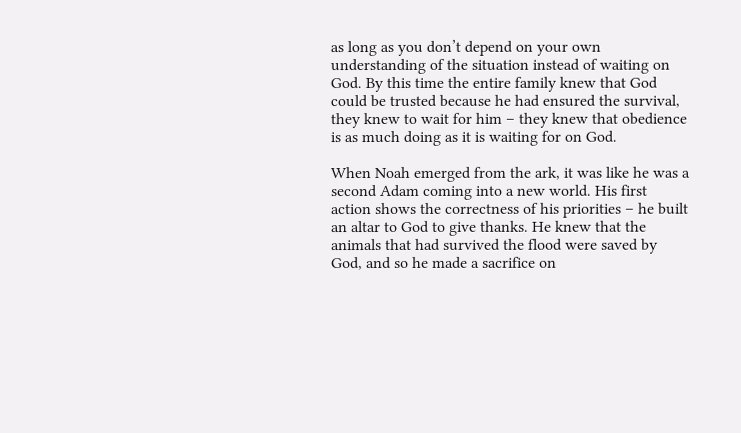as long as you don’t depend on your own understanding of the situation instead of waiting on God. By this time the entire family knew that God could be trusted because he had ensured the survival, they knew to wait for him – they knew that obedience is as much doing as it is waiting for on God.

When Noah emerged from the ark, it was like he was a second Adam coming into a new world. His first action shows the correctness of his priorities – he built an altar to God to give thanks. He knew that the animals that had survived the flood were saved by God, and so he made a sacrifice on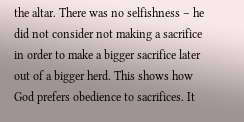the altar. There was no selfishness – he did not consider not making a sacrifice in order to make a bigger sacrifice later out of a bigger herd. This shows how God prefers obedience to sacrifices. It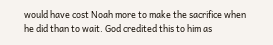would have cost Noah more to make the sacrifice when he did than to wait. God credited this to him as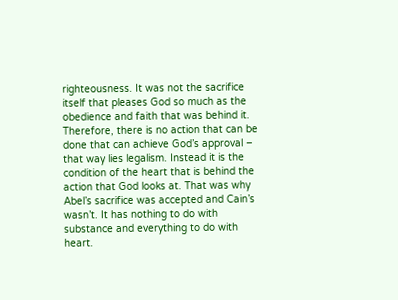righteousness. It was not the sacrifice itself that pleases God so much as the obedience and faith that was behind it. Therefore, there is no action that can be done that can achieve God’s approval – that way lies legalism. Instead it is the condition of the heart that is behind the action that God looks at. That was why Abel’s sacrifice was accepted and Cain’s wasn’t. It has nothing to do with substance and everything to do with heart.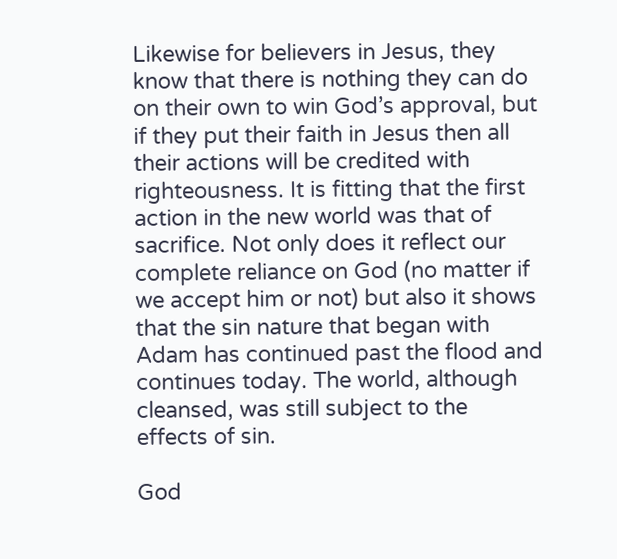Likewise for believers in Jesus, they know that there is nothing they can do on their own to win God’s approval, but if they put their faith in Jesus then all their actions will be credited with righteousness. It is fitting that the first action in the new world was that of sacrifice. Not only does it reflect our complete reliance on God (no matter if we accept him or not) but also it shows that the sin nature that began with Adam has continued past the flood and continues today. The world, although cleansed, was still subject to the effects of sin.

God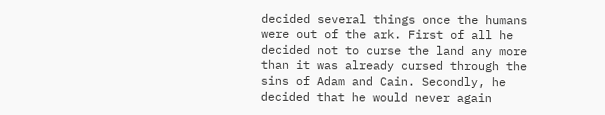decided several things once the humans were out of the ark. First of all he decided not to curse the land any more than it was already cursed through the sins of Adam and Cain. Secondly, he decided that he would never again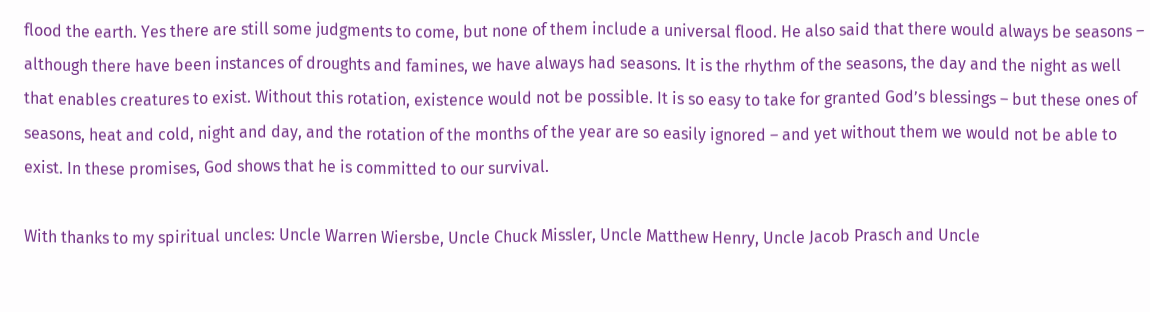flood the earth. Yes there are still some judgments to come, but none of them include a universal flood. He also said that there would always be seasons – although there have been instances of droughts and famines, we have always had seasons. It is the rhythm of the seasons, the day and the night as well that enables creatures to exist. Without this rotation, existence would not be possible. It is so easy to take for granted God’s blessings – but these ones of seasons, heat and cold, night and day, and the rotation of the months of the year are so easily ignored – and yet without them we would not be able to exist. In these promises, God shows that he is committed to our survival.

With thanks to my spiritual uncles: Uncle Warren Wiersbe, Uncle Chuck Missler, Uncle Matthew Henry, Uncle Jacob Prasch and Uncle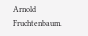Arnold Fruchtenbaum.